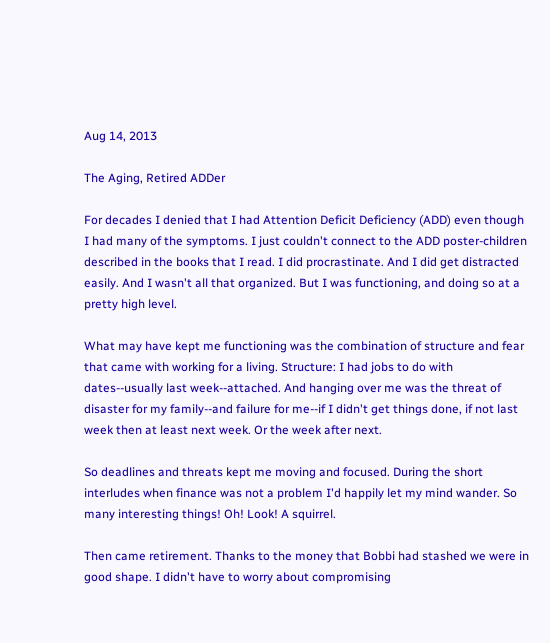Aug 14, 2013

The Aging, Retired ADDer

For decades I denied that I had Attention Deficit Deficiency (ADD) even though I had many of the symptoms. I just couldn't connect to the ADD poster-children described in the books that I read. I did procrastinate. And I did get distracted easily. And I wasn't all that organized. But I was functioning, and doing so at a pretty high level.

What may have kept me functioning was the combination of structure and fear that came with working for a living. Structure: I had jobs to do with dates--usually last week--attached. And hanging over me was the threat of disaster for my family--and failure for me--if I didn't get things done, if not last week then at least next week. Or the week after next.

So deadlines and threats kept me moving and focused. During the short interludes when finance was not a problem I'd happily let my mind wander. So many interesting things! Oh! Look! A squirrel.

Then came retirement. Thanks to the money that Bobbi had stashed we were in good shape. I didn't have to worry about compromising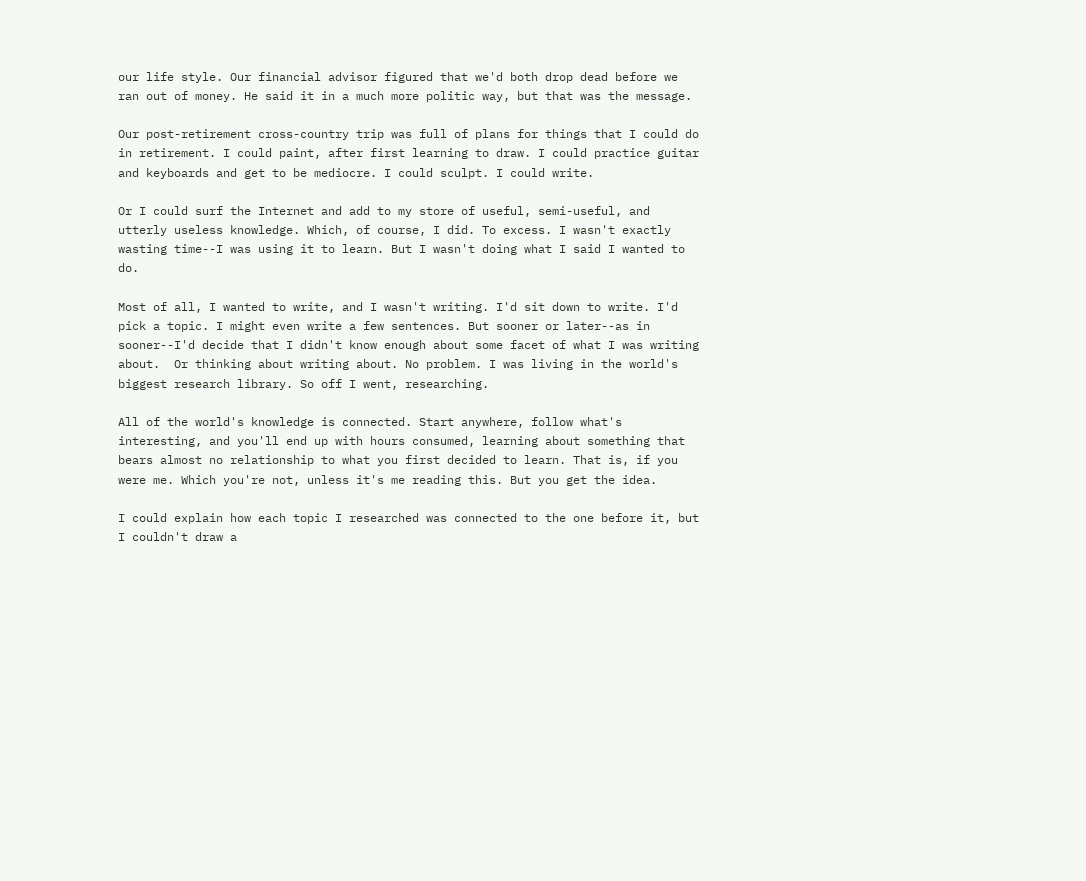our life style. Our financial advisor figured that we'd both drop dead before we ran out of money. He said it in a much more politic way, but that was the message.

Our post-retirement cross-country trip was full of plans for things that I could do in retirement. I could paint, after first learning to draw. I could practice guitar and keyboards and get to be mediocre. I could sculpt. I could write.

Or I could surf the Internet and add to my store of useful, semi-useful, and utterly useless knowledge. Which, of course, I did. To excess. I wasn't exactly wasting time--I was using it to learn. But I wasn't doing what I said I wanted to do.

Most of all, I wanted to write, and I wasn't writing. I'd sit down to write. I'd pick a topic. I might even write a few sentences. But sooner or later--as in sooner--I'd decide that I didn't know enough about some facet of what I was writing about.  Or thinking about writing about. No problem. I was living in the world's biggest research library. So off I went, researching.

All of the world's knowledge is connected. Start anywhere, follow what's interesting, and you'll end up with hours consumed, learning about something that bears almost no relationship to what you first decided to learn. That is, if you were me. Which you're not, unless it's me reading this. But you get the idea.

I could explain how each topic I researched was connected to the one before it, but I couldn't draw a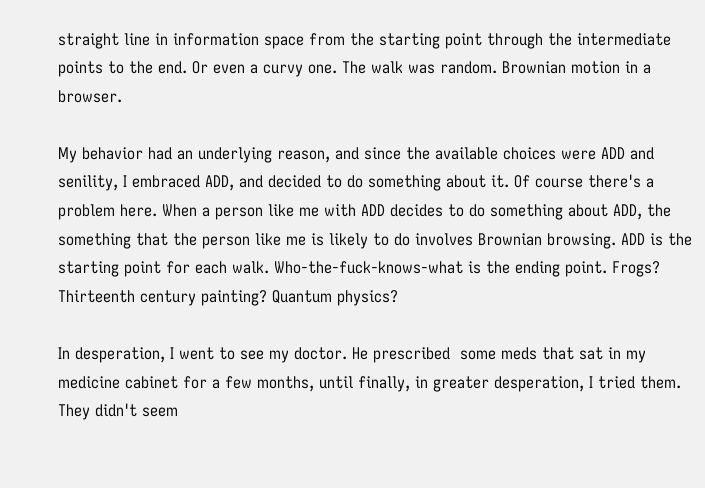straight line in information space from the starting point through the intermediate points to the end. Or even a curvy one. The walk was random. Brownian motion in a browser.

My behavior had an underlying reason, and since the available choices were ADD and senility, I embraced ADD, and decided to do something about it. Of course there's a problem here. When a person like me with ADD decides to do something about ADD, the something that the person like me is likely to do involves Brownian browsing. ADD is the starting point for each walk. Who-the-fuck-knows-what is the ending point. Frogs? Thirteenth century painting? Quantum physics?

In desperation, I went to see my doctor. He prescribed  some meds that sat in my medicine cabinet for a few months, until finally, in greater desperation, I tried them. They didn't seem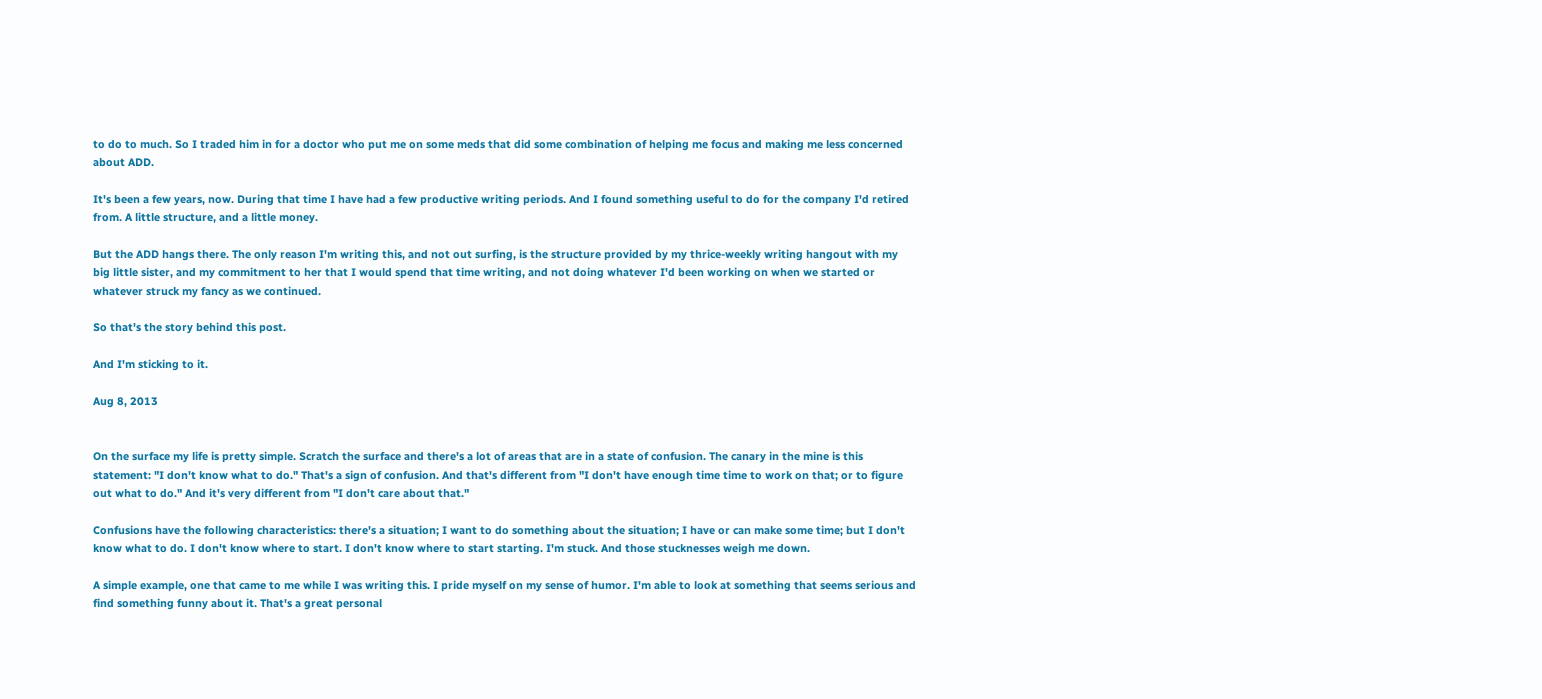to do to much. So I traded him in for a doctor who put me on some meds that did some combination of helping me focus and making me less concerned about ADD.

It's been a few years, now. During that time I have had a few productive writing periods. And I found something useful to do for the company I'd retired from. A little structure, and a little money.

But the ADD hangs there. The only reason I'm writing this, and not out surfing, is the structure provided by my thrice-weekly writing hangout with my big little sister, and my commitment to her that I would spend that time writing, and not doing whatever I'd been working on when we started or whatever struck my fancy as we continued.

So that's the story behind this post.

And I'm sticking to it.

Aug 8, 2013


On the surface my life is pretty simple. Scratch the surface and there's a lot of areas that are in a state of confusion. The canary in the mine is this statement: "I don't know what to do." That's a sign of confusion. And that's different from "I don't have enough time time to work on that; or to figure out what to do." And it's very different from "I don't care about that."

Confusions have the following characteristics: there's a situation; I want to do something about the situation; I have or can make some time; but I don't know what to do. I don't know where to start. I don't know where to start starting. I'm stuck. And those stucknesses weigh me down.

A simple example, one that came to me while I was writing this. I pride myself on my sense of humor. I'm able to look at something that seems serious and find something funny about it. That's a great personal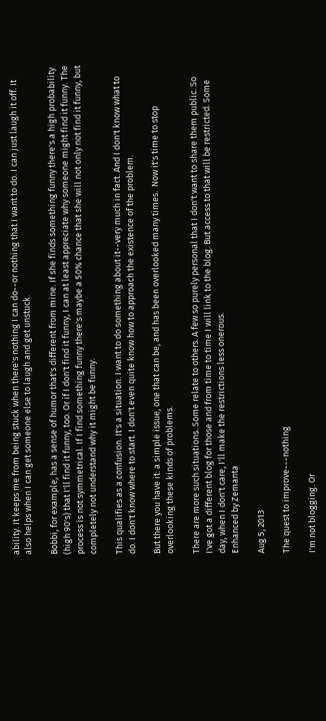ability. It keeps me from being stuck when there's nothing I can do--or nothing that I want to do. I can just laugh it off. It also helps when I can get someone else to laugh and get unstuck.

Bobbi, for example, has a sense of humor that's different from mine. If she finds something funny there's a high probability (high 90's) that I'll find it funny, too. Or if I don't find it funny, I can at least appreciate why someone might find it funny. The process is not symmetrical. If I find something funny there's maybe a 50% chance that she will not only not find it funny, but completely not understand why it might be funny.

This qualifies as a confusion. It's a situation. I want to do something about it--very much in fact. And I don't know what to do. I don't know where to start. I don't even quite know how to approach the existence of the problem.

But there you have it: a simple issue, one that can be, and has been overlooked many times.  Now it's time to stop overlooking these kinds of problems.

There are more such situations. Some relate to others. A few so purely personal that I don't want to share them public. So I've got a different blog for those and from time to time I will link to the blog. But access to that will be restricted. Some day, when I don't care, I'll make the restrictions less onerous.
Enhanced by Zemanta

Aug 5, 2013

The quest to improve---nothing

I'm not blogging. Or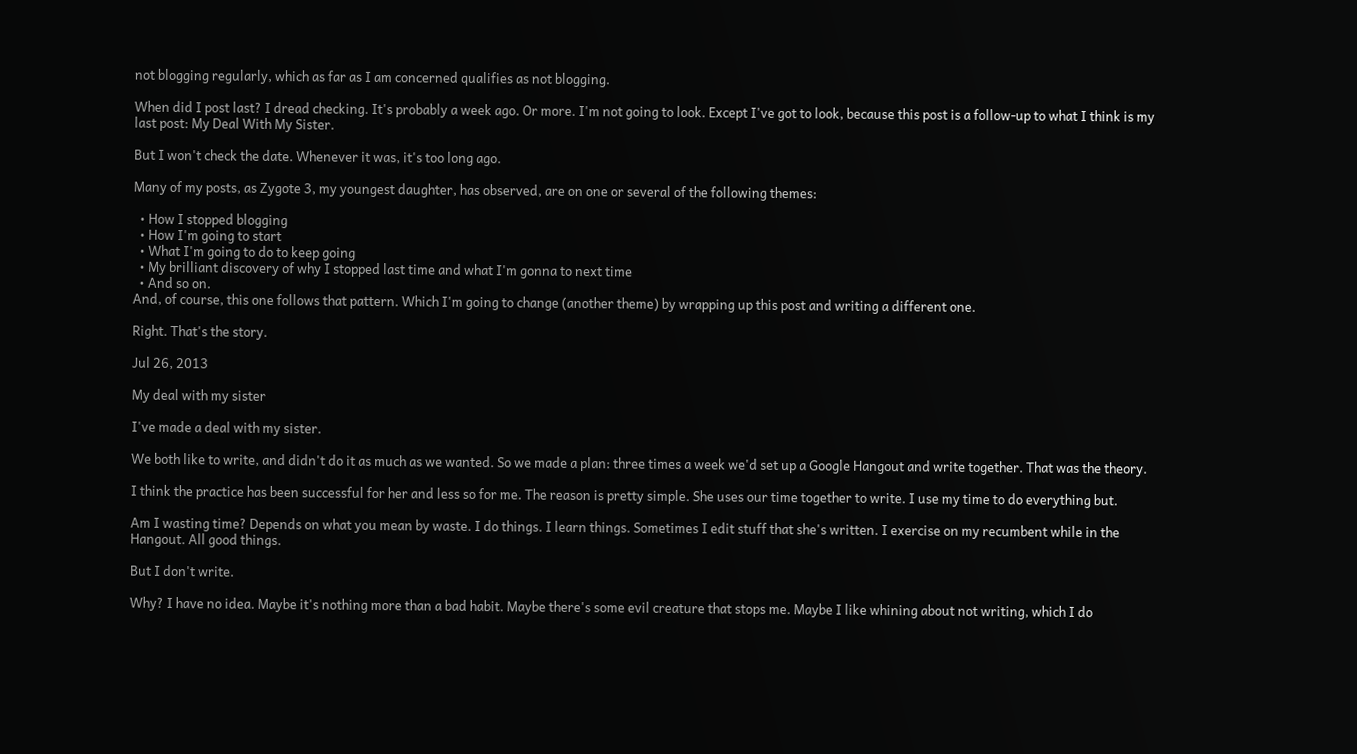not blogging regularly, which as far as I am concerned qualifies as not blogging.

When did I post last? I dread checking. It's probably a week ago. Or more. I'm not going to look. Except I've got to look, because this post is a follow-up to what I think is my last post: My Deal With My Sister.

But I won't check the date. Whenever it was, it's too long ago.

Many of my posts, as Zygote 3, my youngest daughter, has observed, are on one or several of the following themes:

  • How I stopped blogging
  • How I'm going to start
  • What I'm going to do to keep going
  • My brilliant discovery of why I stopped last time and what I'm gonna to next time
  • And so on.
And, of course, this one follows that pattern. Which I'm going to change (another theme) by wrapping up this post and writing a different one.

Right. That's the story.

Jul 26, 2013

My deal with my sister

I've made a deal with my sister.

We both like to write, and didn't do it as much as we wanted. So we made a plan: three times a week we'd set up a Google Hangout and write together. That was the theory.

I think the practice has been successful for her and less so for me. The reason is pretty simple. She uses our time together to write. I use my time to do everything but.

Am I wasting time? Depends on what you mean by waste. I do things. I learn things. Sometimes I edit stuff that she's written. I exercise on my recumbent while in the Hangout. All good things.

But I don't write.

Why? I have no idea. Maybe it's nothing more than a bad habit. Maybe there's some evil creature that stops me. Maybe I like whining about not writing, which I do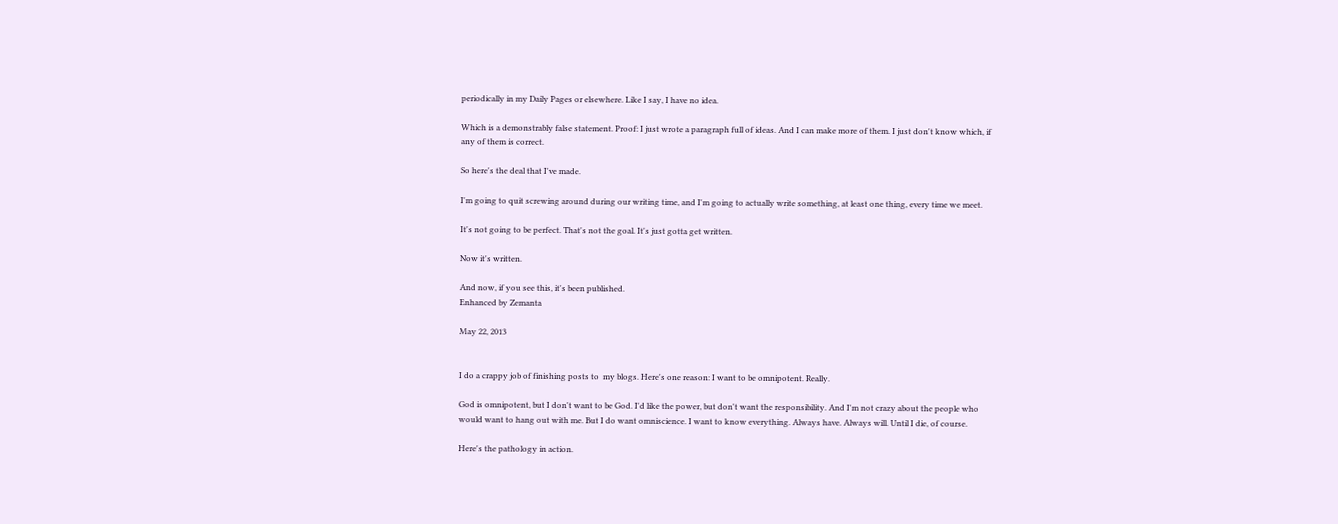periodically in my Daily Pages or elsewhere. Like I say, I have no idea.

Which is a demonstrably false statement. Proof: I just wrote a paragraph full of ideas. And I can make more of them. I just don't know which, if any of them is correct.

So here's the deal that I've made.

I'm going to quit screwing around during our writing time, and I'm going to actually write something, at least one thing, every time we meet.

It's not going to be perfect. That's not the goal. It's just gotta get written.

Now it's written.

And now, if you see this, it's been published.
Enhanced by Zemanta

May 22, 2013


I do a crappy job of finishing posts to  my blogs. Here's one reason: I want to be omnipotent. Really.

God is omnipotent, but I don't want to be God. I'd like the power, but don't want the responsibility. And I'm not crazy about the people who would want to hang out with me. But I do want omniscience. I want to know everything. Always have. Always will. Until I die, of course.

Here's the pathology in action.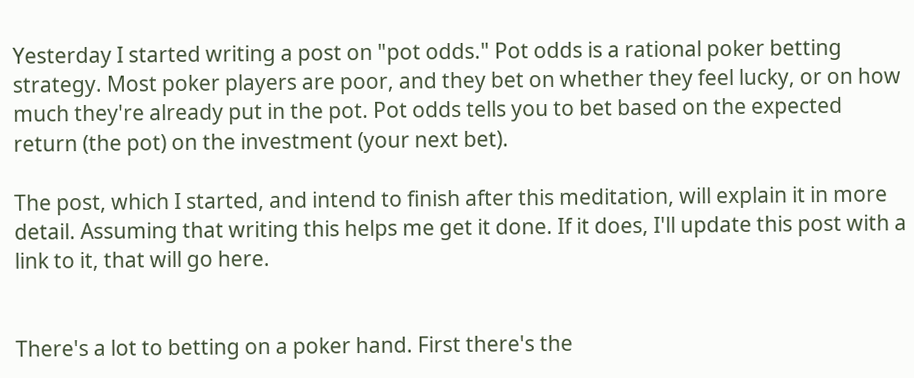Yesterday I started writing a post on "pot odds." Pot odds is a rational poker betting strategy. Most poker players are poor, and they bet on whether they feel lucky, or on how much they're already put in the pot. Pot odds tells you to bet based on the expected return (the pot) on the investment (your next bet).

The post, which I started, and intend to finish after this meditation, will explain it in more detail. Assuming that writing this helps me get it done. If it does, I'll update this post with a link to it, that will go here.


There's a lot to betting on a poker hand. First there's the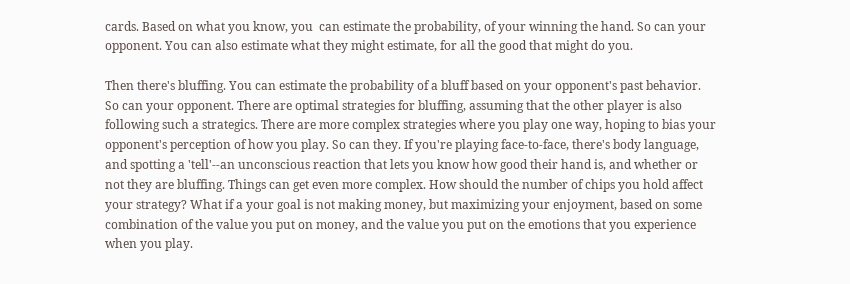cards. Based on what you know, you  can estimate the probability, of your winning the hand. So can your opponent. You can also estimate what they might estimate, for all the good that might do you.

Then there's bluffing. You can estimate the probability of a bluff based on your opponent's past behavior. So can your opponent. There are optimal strategies for bluffing, assuming that the other player is also following such a strategics. There are more complex strategies where you play one way, hoping to bias your opponent's perception of how you play. So can they. If you're playing face-to-face, there's body language, and spotting a 'tell'--an unconscious reaction that lets you know how good their hand is, and whether or not they are bluffing. Things can get even more complex. How should the number of chips you hold affect your strategy? What if a your goal is not making money, but maximizing your enjoyment, based on some combination of the value you put on money, and the value you put on the emotions that you experience when you play.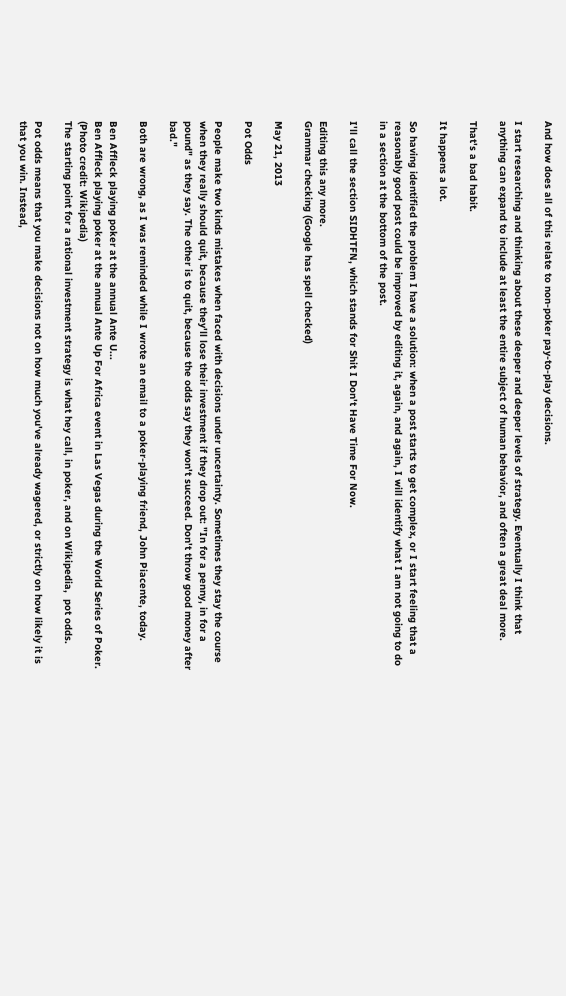And how does all of this relate to non-poker pay-to-play decisions.

I start researching and thinking about these deeper and deeper levels of strategy. Eventually I think that anything can expand to include at least the entire subject of human behavior, and often a great deal more.

That's a bad habit.

It happens a lot.

So having identified the problem I have a solution: when a post starts to get complex, or I start feeling that a reasonably good post could be improved by editing it, again, and again, I will identify what I am not going to do in a section at the bottom of the post.

I'll call the section SIDHTFN, which stands for Shit I Don't Have Time For Now.

Editing this any more.
Grammar checking (Google has spell checked)

May 21, 2013

Pot Odds

People make two kinds mistakes when faced with decisions under uncertainty. Sometimes they stay the course when they really should quit, because they'll lose their investment if they drop out: "In for a penny, in for a pound" as they say. The other is to quit, because the odds say they won't succeed. Don't throw good money after bad."

Both are wrong, as I was reminded while I wrote an email to a poker-playing friend, John Piacente, today.

Ben Affleck playing poker at the annual Ante U...
Ben Affleck playing poker at the annual Ante Up For Africa event in Las Vegas during the World Series of Poker. (Photo credit: Wikipedia)
The starting point for a rational investment strategy is what hey call, in poker, and on Wikipedia,  pot odds.

Pot odds means that you make decisions not on how much you've already wagered, or strictly on how likely it is that you win. Instead,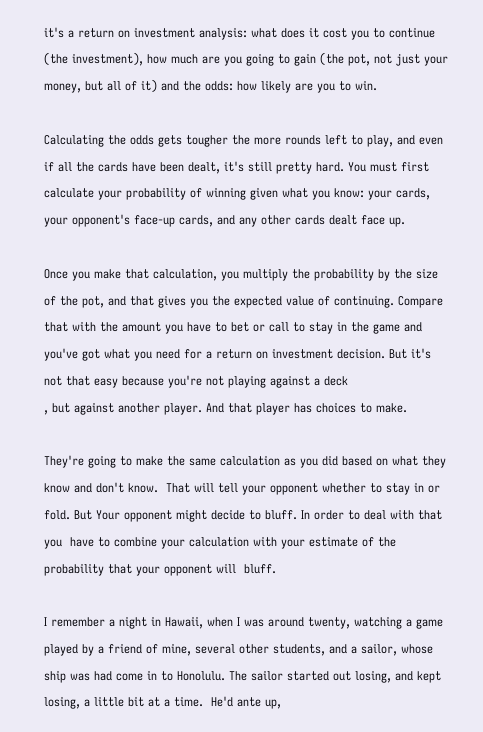it's a return on investment analysis: what does it cost you to continue (the investment), how much are you going to gain (the pot, not just your money, but all of it) and the odds: how likely are you to win.

Calculating the odds gets tougher the more rounds left to play, and even if all the cards have been dealt, it's still pretty hard. You must first calculate your probability of winning given what you know: your cards, your opponent's face-up cards, and any other cards dealt face up.

Once you make that calculation, you multiply the probability by the size of the pot, and that gives you the expected value of continuing. Compare that with the amount you have to bet or call to stay in the game and you've got what you need for a return on investment decision. But it's not that easy because you're not playing against a deck
, but against another player. And that player has choices to make.

They're going to make the same calculation as you did based on what they know and don't know.  That will tell your opponent whether to stay in or fold. But Your opponent might decide to bluff. In order to deal with that you  have to combine your calculation with your estimate of the probability that your opponent will  bluff.

I remember a night in Hawaii, when I was around twenty, watching a game played by a friend of mine, several other students, and a sailor, whose ship was had come in to Honolulu. The sailor started out losing, and kept losing, a little bit at a time.  He'd ante up,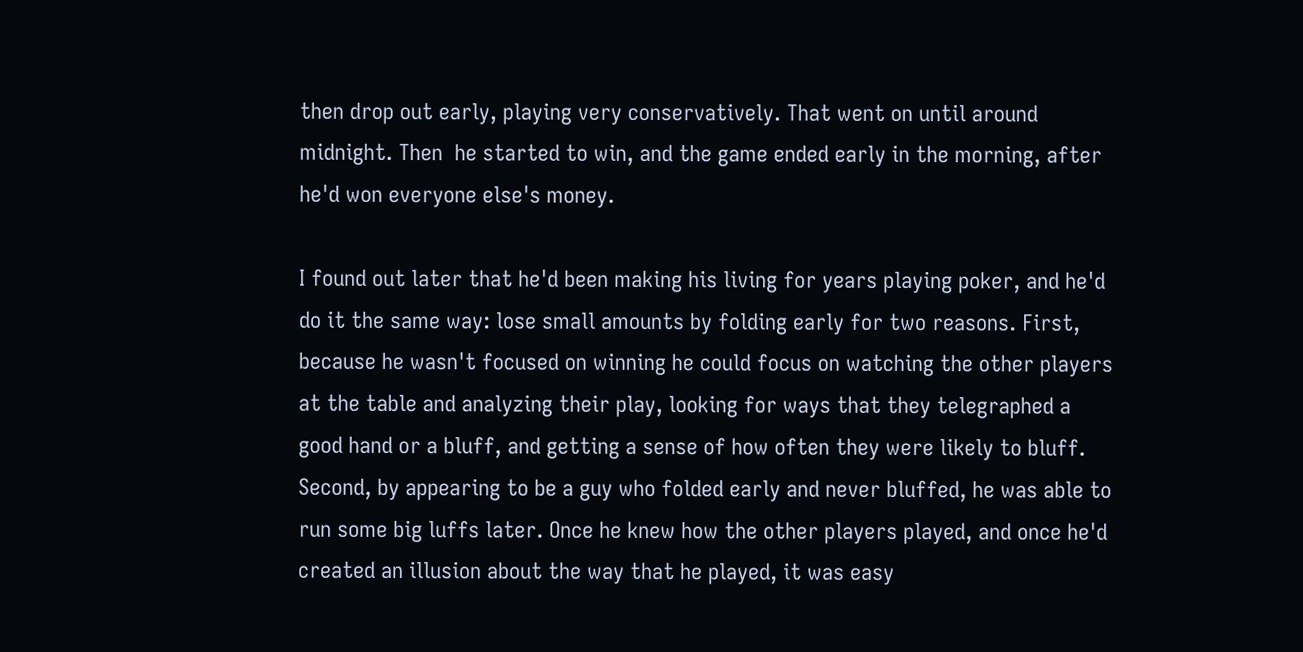then drop out early, playing very conservatively. That went on until around midnight. Then  he started to win, and the game ended early in the morning, after he'd won everyone else's money.

I found out later that he'd been making his living for years playing poker, and he'd do it the same way: lose small amounts by folding early for two reasons. First, because he wasn't focused on winning he could focus on watching the other players at the table and analyzing their play, looking for ways that they telegraphed a good hand or a bluff, and getting a sense of how often they were likely to bluff. Second, by appearing to be a guy who folded early and never bluffed, he was able to run some big luffs later. Once he knew how the other players played, and once he'd created an illusion about the way that he played, it was easy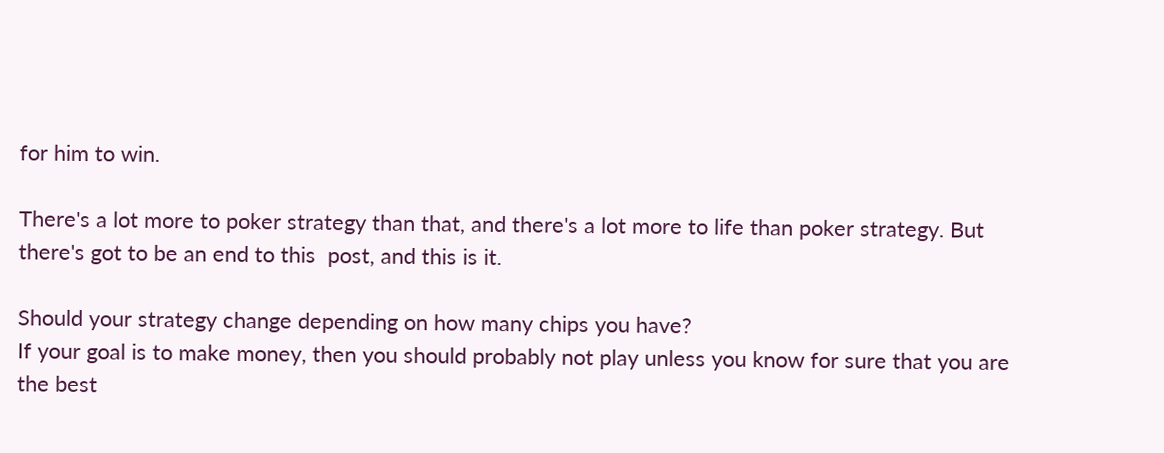for him to win.

There's a lot more to poker strategy than that, and there's a lot more to life than poker strategy. But there's got to be an end to this  post, and this is it.

Should your strategy change depending on how many chips you have?
If your goal is to make money, then you should probably not play unless you know for sure that you are the best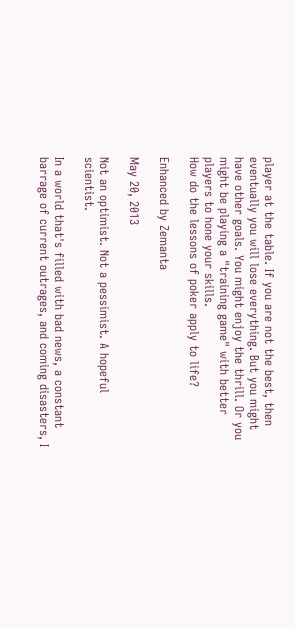player at the table. If you are not the best, then eventually you will lose everything. But you might have other goals. You might enjoy the thrill. Or you might be playing a "training game" with better players to hone your skills.
How do the lessons of poker apply to life?

Enhanced by Zemanta

May 20, 2013

Not an optimist. Not a pessimist. A hopeful scientist.

In a world that's filled with bad news, a constant barrage of current outrages, and coming disasters, I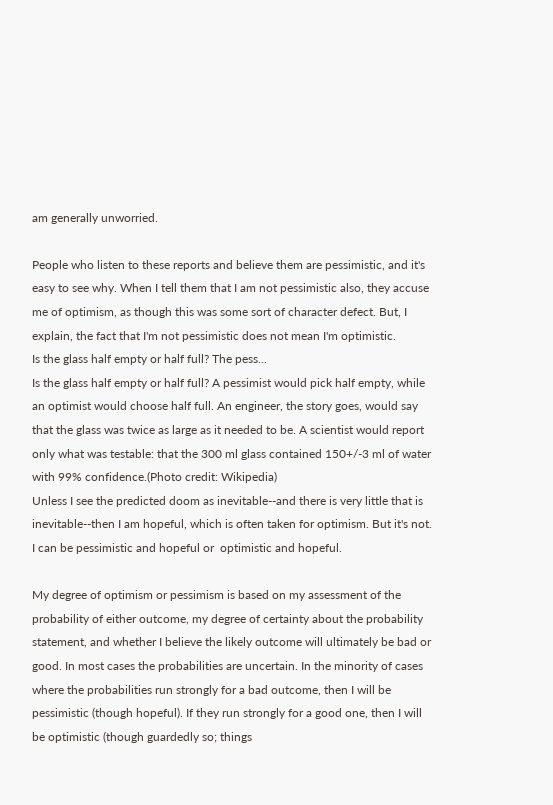am generally unworried.

People who listen to these reports and believe them are pessimistic, and it's easy to see why. When I tell them that I am not pessimistic also, they accuse me of optimism, as though this was some sort of character defect. But, I explain, the fact that I'm not pessimistic does not mean I'm optimistic.
Is the glass half empty or half full? The pess...
Is the glass half empty or half full? A pessimist would pick half empty, while an optimist would choose half full. An engineer, the story goes, would say that the glass was twice as large as it needed to be. A scientist would report only what was testable: that the 300 ml glass contained 150+/-3 ml of water with 99% confidence.(Photo credit: Wikipedia)
Unless I see the predicted doom as inevitable--and there is very little that is inevitable--then I am hopeful, which is often taken for optimism. But it's not. I can be pessimistic and hopeful or  optimistic and hopeful.

My degree of optimism or pessimism is based on my assessment of the probability of either outcome, my degree of certainty about the probability statement, and whether I believe the likely outcome will ultimately be bad or good. In most cases the probabilities are uncertain. In the minority of cases where the probabilities run strongly for a bad outcome, then I will be pessimistic (though hopeful). If they run strongly for a good one, then I will be optimistic (though guardedly so; things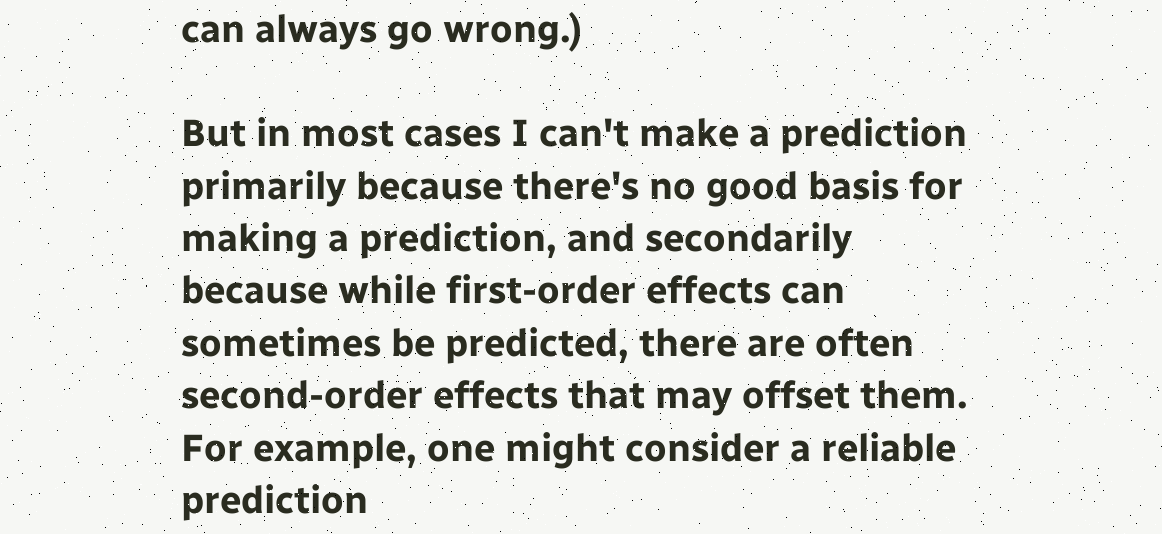can always go wrong.)

But in most cases I can't make a prediction primarily because there's no good basis for making a prediction, and secondarily because while first-order effects can sometimes be predicted, there are often second-order effects that may offset them. For example, one might consider a reliable prediction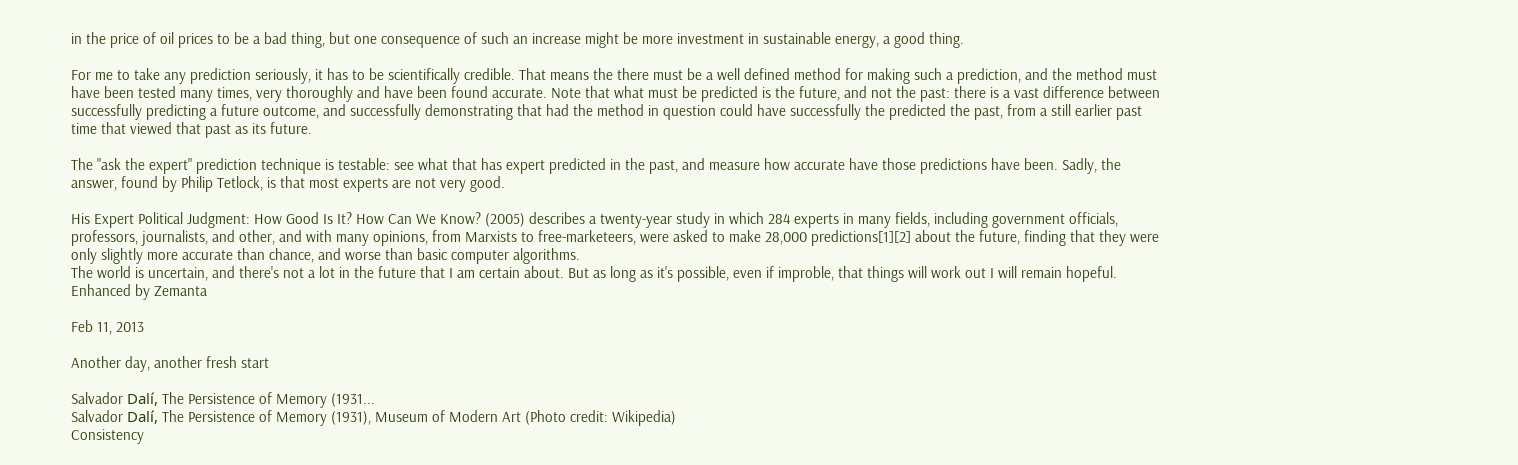in the price of oil prices to be a bad thing, but one consequence of such an increase might be more investment in sustainable energy, a good thing.

For me to take any prediction seriously, it has to be scientifically credible. That means the there must be a well defined method for making such a prediction, and the method must have been tested many times, very thoroughly and have been found accurate. Note that what must be predicted is the future, and not the past: there is a vast difference between successfully predicting a future outcome, and successfully demonstrating that had the method in question could have successfully the predicted the past, from a still earlier past time that viewed that past as its future.

The "ask the expert" prediction technique is testable: see what that has expert predicted in the past, and measure how accurate have those predictions have been. Sadly, the answer, found by Philip Tetlock, is that most experts are not very good.

His Expert Political Judgment: How Good Is It? How Can We Know? (2005) describes a twenty-year study in which 284 experts in many fields, including government officials, professors, journalists, and other, and with many opinions, from Marxists to free-marketeers, were asked to make 28,000 predictions[1][2] about the future, finding that they were only slightly more accurate than chance, and worse than basic computer algorithms.
The world is uncertain, and there's not a lot in the future that I am certain about. But as long as it's possible, even if improble, that things will work out I will remain hopeful.
Enhanced by Zemanta

Feb 11, 2013

Another day, another fresh start

Salvador Dalí, The Persistence of Memory (1931...
Salvador Dalí, The Persistence of Memory (1931), Museum of Modern Art (Photo credit: Wikipedia)
Consistency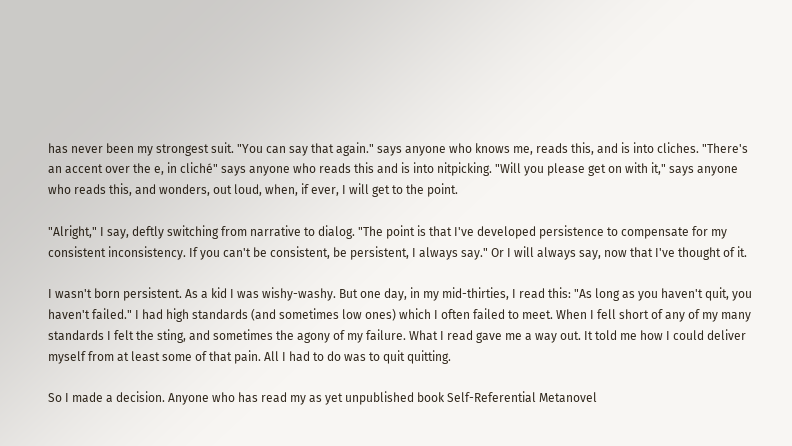has never been my strongest suit. "You can say that again." says anyone who knows me, reads this, and is into cliches. "There's an accent over the e, in cliché" says anyone who reads this and is into nitpicking. "Will you please get on with it," says anyone who reads this, and wonders, out loud, when, if ever, I will get to the point.

"Alright," I say, deftly switching from narrative to dialog. "The point is that I've developed persistence to compensate for my consistent inconsistency. If you can't be consistent, be persistent, I always say." Or I will always say, now that I've thought of it.

I wasn't born persistent. As a kid I was wishy-washy. But one day, in my mid-thirties, I read this: "As long as you haven't quit, you haven't failed." I had high standards (and sometimes low ones) which I often failed to meet. When I fell short of any of my many standards I felt the sting, and sometimes the agony of my failure. What I read gave me a way out. It told me how I could deliver myself from at least some of that pain. All I had to do was to quit quitting.

So I made a decision. Anyone who has read my as yet unpublished book Self-Referential Metanovel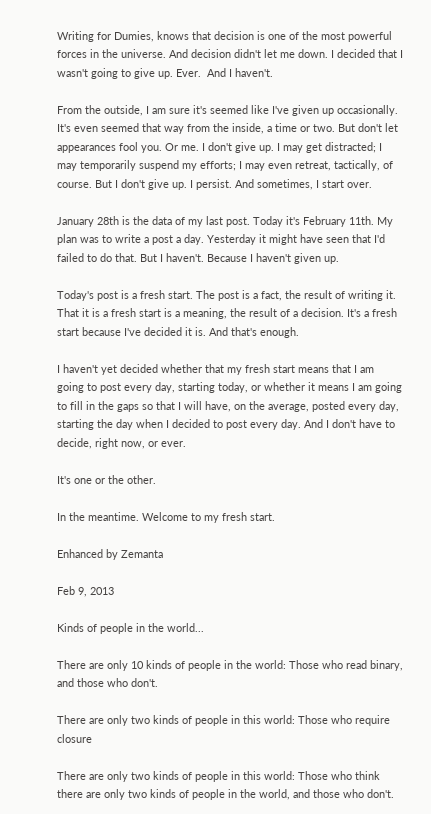Writing for Dumies, knows that decision is one of the most powerful forces in the universe. And decision didn't let me down. I decided that I wasn't going to give up. Ever.  And I haven't.

From the outside, I am sure it's seemed like I've given up occasionally. It's even seemed that way from the inside, a time or two. But don't let appearances fool you. Or me. I don't give up. I may get distracted; I may temporarily suspend my efforts; I may even retreat, tactically, of course. But I don't give up. I persist. And sometimes, I start over.

January 28th is the data of my last post. Today it's February 11th. My plan was to write a post a day. Yesterday it might have seen that I'd failed to do that. But I haven't. Because I haven't given up.

Today's post is a fresh start. The post is a fact, the result of writing it. That it is a fresh start is a meaning, the result of a decision. It's a fresh start because I've decided it is. And that's enough.

I haven't yet decided whether that my fresh start means that I am going to post every day, starting today, or whether it means I am going to fill in the gaps so that I will have, on the average, posted every day, starting the day when I decided to post every day. And I don't have to decide, right now, or ever.

It's one or the other.

In the meantime. Welcome to my fresh start.

Enhanced by Zemanta

Feb 9, 2013

Kinds of people in the world...

There are only 10 kinds of people in the world: Those who read binary, and those who don't.

There are only two kinds of people in this world: Those who require closure

There are only two kinds of people in this world: Those who think there are only two kinds of people in the world, and those who don't.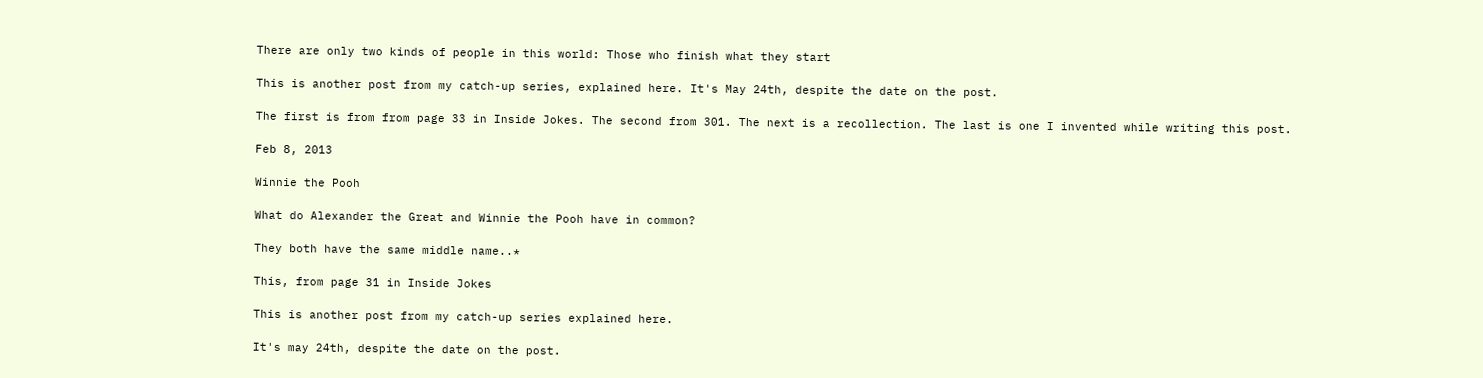There are only two kinds of people in this world: Those who finish what they start

This is another post from my catch-up series, explained here. It's May 24th, despite the date on the post.

The first is from from page 33 in Inside Jokes. The second from 301. The next is a recollection. The last is one I invented while writing this post.

Feb 8, 2013

Winnie the Pooh

What do Alexander the Great and Winnie the Pooh have in common?

They both have the same middle name..*

This, from page 31 in Inside Jokes

This is another post from my catch-up series explained here.

It's may 24th, despite the date on the post.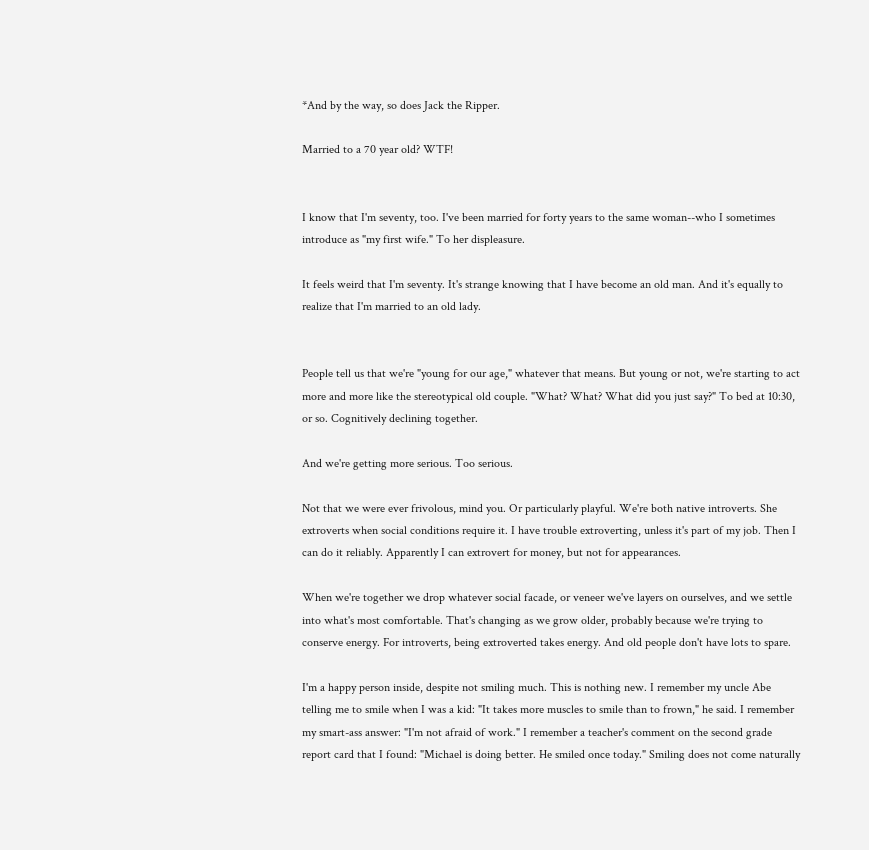*And by the way, so does Jack the Ripper.

Married to a 70 year old? WTF!


I know that I'm seventy, too. I've been married for forty years to the same woman--who I sometimes introduce as "my first wife." To her displeasure.

It feels weird that I'm seventy. It's strange knowing that I have become an old man. And it's equally to realize that I'm married to an old lady.


People tell us that we're "young for our age," whatever that means. But young or not, we're starting to act more and more like the stereotypical old couple. "What? What? What did you just say?" To bed at 10:30, or so. Cognitively declining together.

And we're getting more serious. Too serious.

Not that we were ever frivolous, mind you. Or particularly playful. We're both native introverts. She extroverts when social conditions require it. I have trouble extroverting, unless it's part of my job. Then I can do it reliably. Apparently I can extrovert for money, but not for appearances.

When we're together we drop whatever social facade, or veneer we've layers on ourselves, and we settle into what's most comfortable. That's changing as we grow older, probably because we're trying to conserve energy. For introverts, being extroverted takes energy. And old people don't have lots to spare.

I'm a happy person inside, despite not smiling much. This is nothing new. I remember my uncle Abe telling me to smile when I was a kid: "It takes more muscles to smile than to frown," he said. I remember my smart-ass answer: "I'm not afraid of work." I remember a teacher's comment on the second grade report card that I found: "Michael is doing better. He smiled once today." Smiling does not come naturally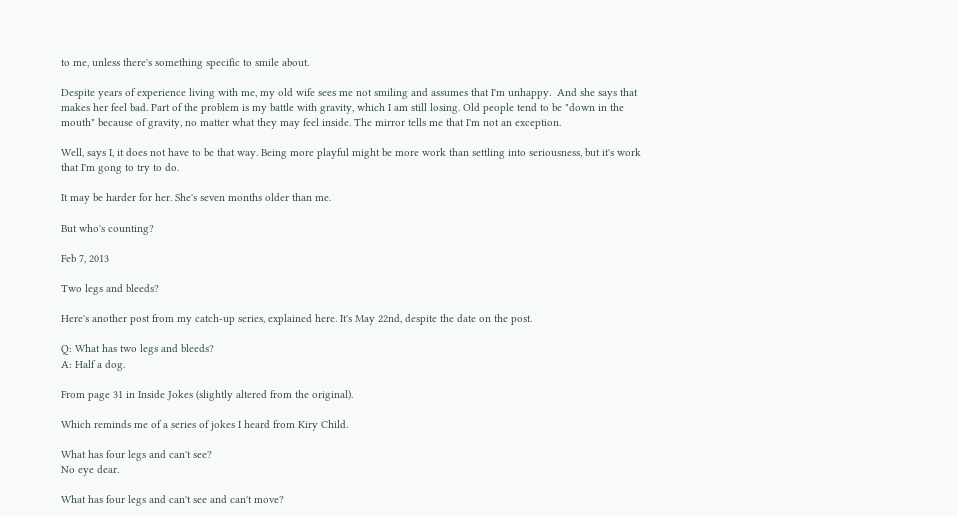to me, unless there's something specific to smile about.

Despite years of experience living with me, my old wife sees me not smiling and assumes that I'm unhappy.  And she says that makes her feel bad. Part of the problem is my battle with gravity, which I am still losing. Old people tend to be "down in the mouth" because of gravity, no matter what they may feel inside. The mirror tells me that I'm not an exception.

Well, says I, it does not have to be that way. Being more playful might be more work than settling into seriousness, but it's work that I'm gong to try to do.

It may be harder for her. She's seven months older than me.

But who's counting?

Feb 7, 2013

Two legs and bleeds?

Here's another post from my catch-up series, explained here. It's May 22nd, despite the date on the post.

Q: What has two legs and bleeds?
A: Half a dog.

From page 31 in Inside Jokes (slightly altered from the original).

Which reminds me of a series of jokes I heard from Kiry Child.

What has four legs and can't see?
No eye dear.

What has four legs and can't see and can't move?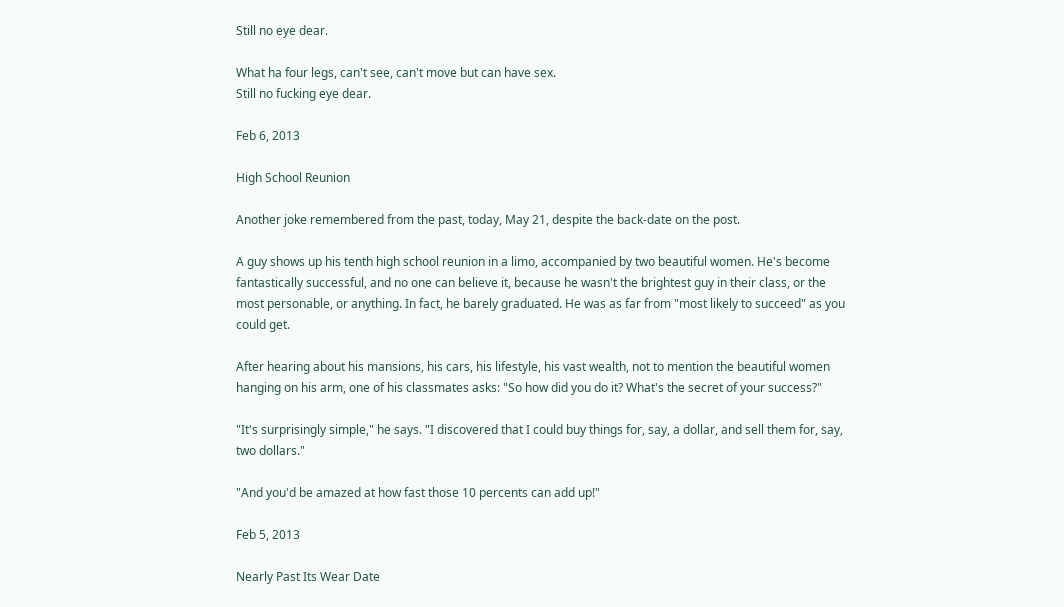Still no eye dear.

What ha four legs, can't see, can't move but can have sex.
Still no fucking eye dear.

Feb 6, 2013

High School Reunion

Another joke remembered from the past, today, May 21, despite the back-date on the post.

A guy shows up his tenth high school reunion in a limo, accompanied by two beautiful women. He's become fantastically successful, and no one can believe it, because he wasn't the brightest guy in their class, or the most personable, or anything. In fact, he barely graduated. He was as far from "most likely to succeed" as you could get.

After hearing about his mansions, his cars, his lifestyle, his vast wealth, not to mention the beautiful women hanging on his arm, one of his classmates asks: "So how did you do it? What's the secret of your success?"

"It's surprisingly simple," he says. "I discovered that I could buy things for, say, a dollar, and sell them for, say, two dollars."

"And you'd be amazed at how fast those 10 percents can add up!"

Feb 5, 2013

Nearly Past Its Wear Date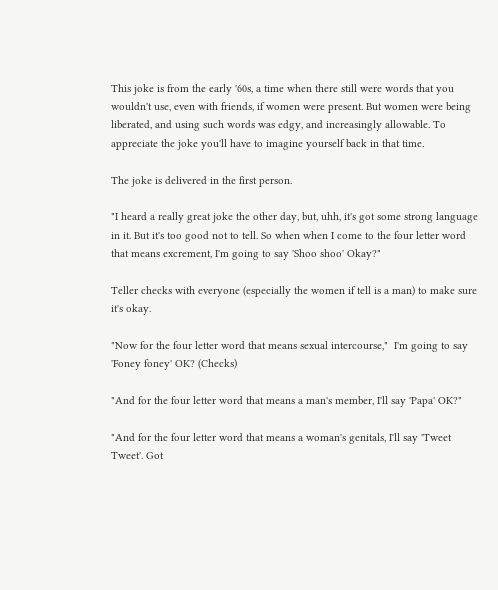This joke is from the early '60s, a time when there still were words that you wouldn't use, even with friends, if women were present. But women were being liberated, and using such words was edgy, and increasingly allowable. To appreciate the joke you'll have to imagine yourself back in that time.

The joke is delivered in the first person.

"I heard a really great joke the other day, but, uhh, it's got some strong language in it. But it's too good not to tell. So when when I come to the four letter word that means excrement, I'm going to say 'Shoo shoo' Okay?"

Teller checks with everyone (especially the women if tell is a man) to make sure it's okay.

"Now for the four letter word that means sexual intercourse,"  I'm going to say 'Foney foney' OK? (Checks)

"And for the four letter word that means a man's member, I'll say 'Papa' OK?"

"And for the four letter word that means a woman's genitals, I'll say 'Tweet Tweet'. Got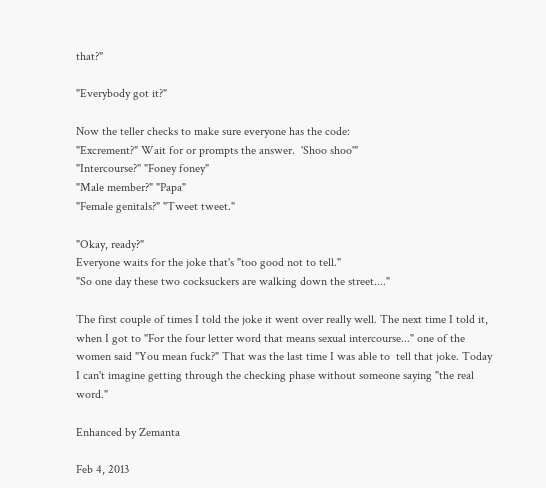that?"

"Everybody got it?"

Now the teller checks to make sure everyone has the code:
"Excrement?" Wait for or prompts the answer.  'Shoo shoo'"
"Intercourse?" "Foney foney"
"Male member?" "Papa"
"Female genitals?" "Tweet tweet."

"Okay, ready?"
Everyone waits for the joke that's "too good not to tell."
"So one day these two cocksuckers are walking down the street...."

The first couple of times I told the joke it went over really well. The next time I told it, when I got to "For the four letter word that means sexual intercourse..." one of the women said "You mean fuck?" That was the last time I was able to  tell that joke. Today I can't imagine getting through the checking phase without someone saying "the real word."

Enhanced by Zemanta

Feb 4, 2013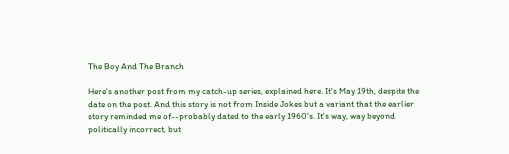The Boy And The Branch

Here's another post from my catch-up series, explained here. It's May 19th, despite the date on the post. And this story is not from Inside Jokes but a variant that the earlier story reminded me of--probably dated to the early 1960's. It's way, way beyond politically incorrect, but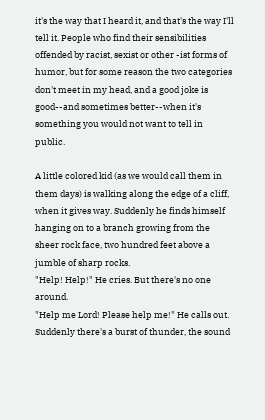it's the way that I heard it, and that's the way I'll tell it. People who find their sensibilities offended by racist, sexist or other -ist forms of humor, but for some reason the two categories don't meet in my head, and a good joke is good--and sometimes better--when it's something you would not want to tell in public.

A little colored kid (as we would call them in them days) is walking along the edge of a cliff, when it gives way. Suddenly he finds himself hanging on to a branch growing from the sheer rock face, two hundred feet above a jumble of sharp rocks.
"Help! Help!" He cries. But there's no one around.
"Help me Lord! Please help me!" He calls out.
Suddenly there's a burst of thunder, the sound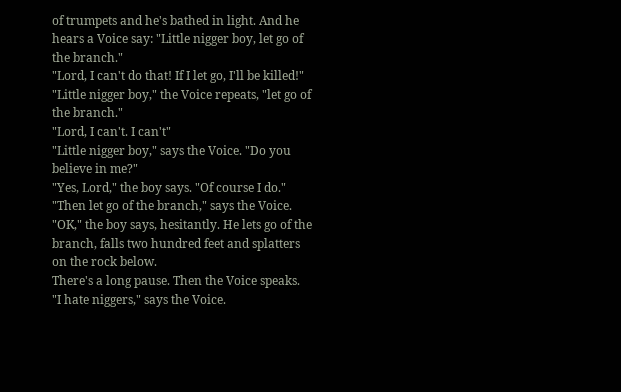of trumpets and he's bathed in light. And he hears a Voice say: "Little nigger boy, let go of the branch."
"Lord, I can't do that! If I let go, I'll be killed!"
"Little nigger boy," the Voice repeats, "let go of the branch."
"Lord, I can't. I can't"
"Little nigger boy," says the Voice. "Do you believe in me?"
"Yes, Lord," the boy says. "Of course I do."
"Then let go of the branch," says the Voice.
"OK," the boy says, hesitantly. He lets go of the branch, falls two hundred feet and splatters on the rock below.
There's a long pause. Then the Voice speaks.
"I hate niggers," says the Voice.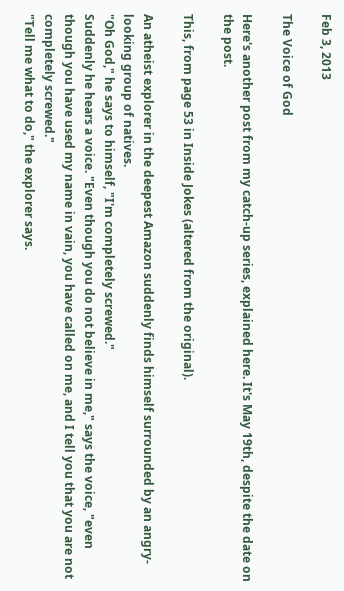Feb 3, 2013

The Voice of God

Here's another post from my catch-up series, explained here. It's May 19th, despite the date on the post.

This, from page 53 in Inside Jokes (altered from the original).

An atheist explorer in the deepest Amazon suddenly finds himself surrounded by an angry-looking group of natives.
"Oh God," he says to himself, "I'm completely screwed."
Suddenly he hears a voice. "Even though you do not believe in me," says the voice, "even though you have used my name in vain, you have called on me, and I tell you that you are not completely screwed."
"Tell me what to do," the explorer says.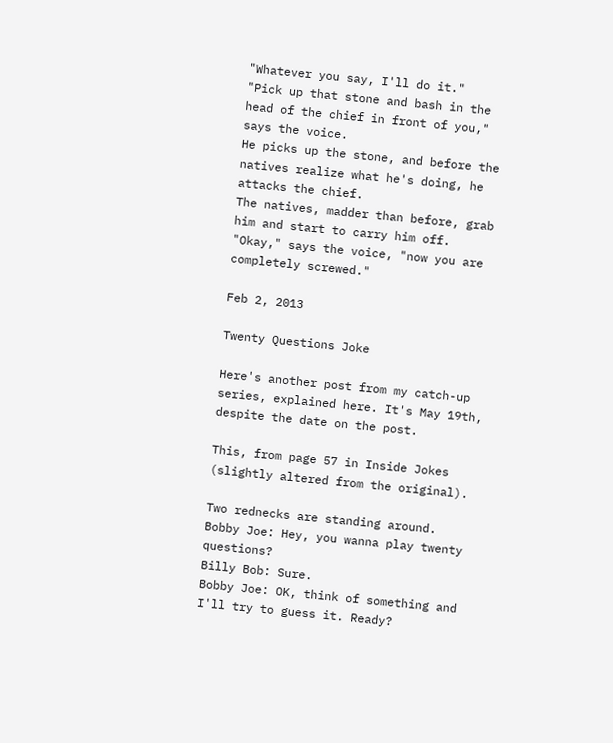"Whatever you say, I'll do it."
"Pick up that stone and bash in the head of the chief in front of you," says the voice.
He picks up the stone, and before the natives realize what he's doing, he attacks the chief.
The natives, madder than before, grab him and start to carry him off.
"Okay," says the voice, "now you are completely screwed."

Feb 2, 2013

Twenty Questions Joke

Here's another post from my catch-up series, explained here. It's May 19th, despite the date on the post.

This, from page 57 in Inside Jokes (slightly altered from the original).

Two rednecks are standing around.
Bobby Joe: Hey, you wanna play twenty questions?
Billy Bob: Sure.
Bobby Joe: OK, think of something and I'll try to guess it. Ready?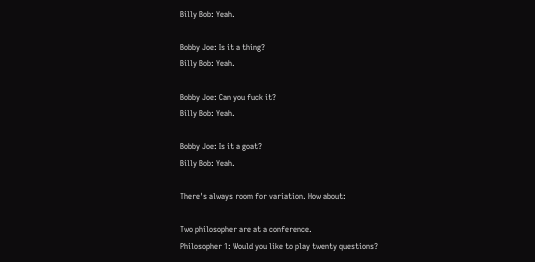Billy Bob: Yeah.

Bobby Joe: Is it a thing?
Billy Bob: Yeah.

Bobby Joe: Can you fuck it?
Billy Bob: Yeah.

Bobby Joe: Is it a goat?
Billy Bob: Yeah.

There's always room for variation. How about:

Two philosopher are at a conference.
Philosopher 1: Would you like to play twenty questions?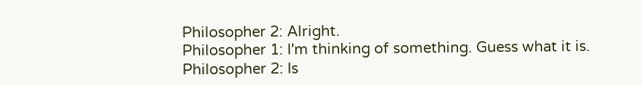Philosopher 2: Alright.
Philosopher 1: I'm thinking of something. Guess what it is.
Philosopher 2: Is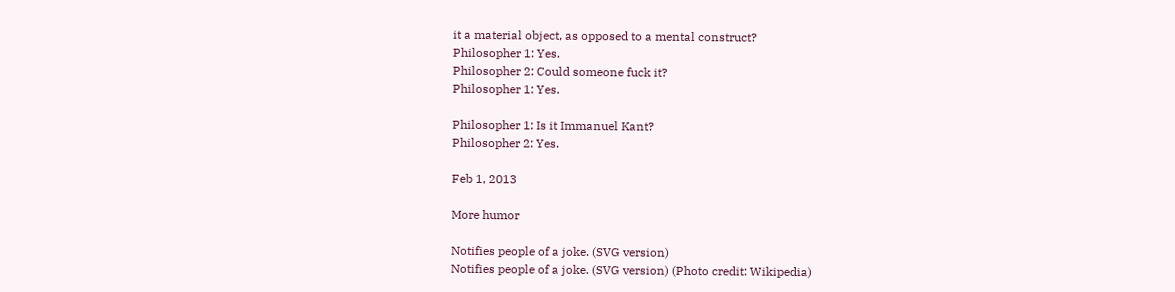it a material object, as opposed to a mental construct?
Philosopher 1: Yes.
Philosopher 2: Could someone fuck it?
Philosopher 1: Yes.

Philosopher 1: Is it Immanuel Kant?
Philosopher 2: Yes.

Feb 1, 2013

More humor

Notifies people of a joke. (SVG version)
Notifies people of a joke. (SVG version) (Photo credit: Wikipedia)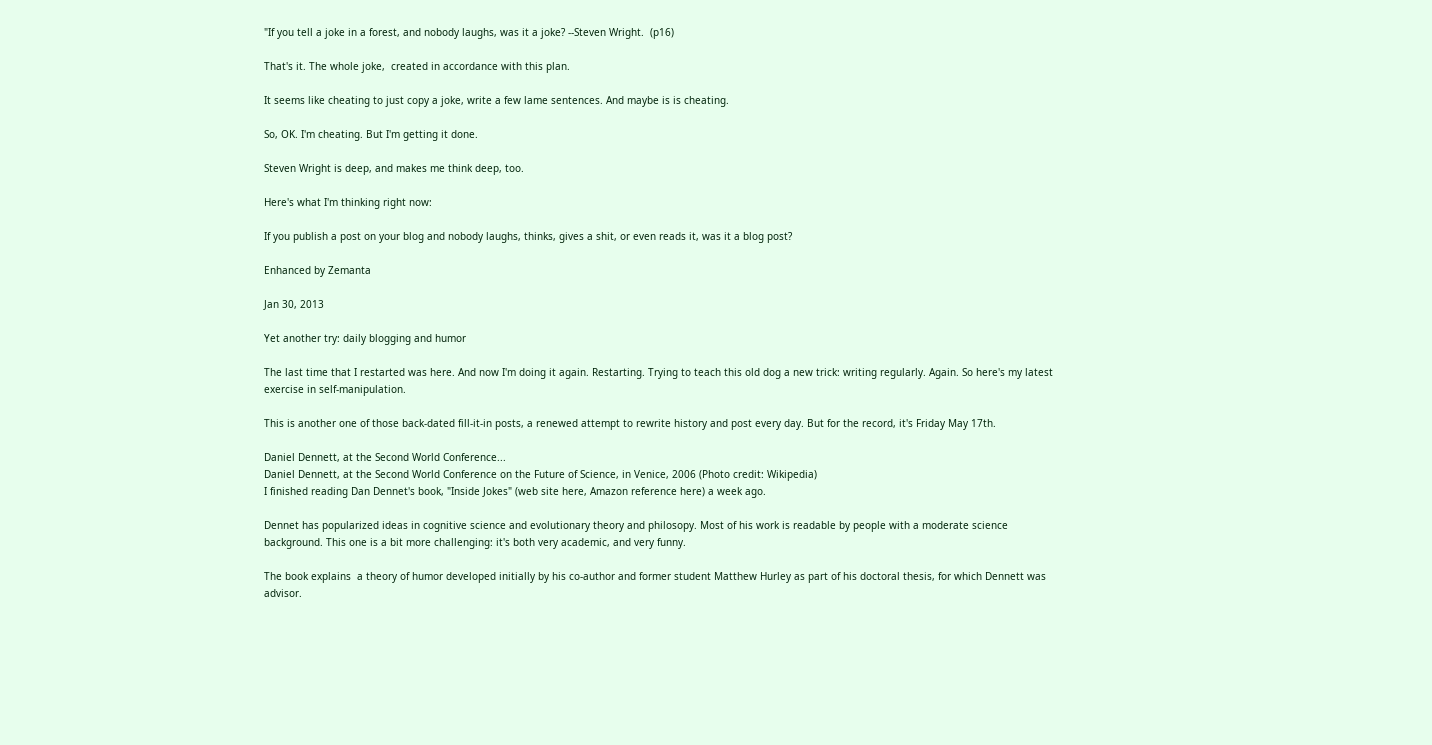"If you tell a joke in a forest, and nobody laughs, was it a joke? --Steven Wright.  (p16)

That's it. The whole joke,  created in accordance with this plan.

It seems like cheating to just copy a joke, write a few lame sentences. And maybe is is cheating.

So, OK. I'm cheating. But I'm getting it done.

Steven Wright is deep, and makes me think deep, too.

Here's what I'm thinking right now:

If you publish a post on your blog and nobody laughs, thinks, gives a shit, or even reads it, was it a blog post?

Enhanced by Zemanta

Jan 30, 2013

Yet another try: daily blogging and humor

The last time that I restarted was here. And now I'm doing it again. Restarting. Trying to teach this old dog a new trick: writing regularly. Again. So here's my latest exercise in self-manipulation.

This is another one of those back-dated fill-it-in posts, a renewed attempt to rewrite history and post every day. But for the record, it's Friday May 17th.

Daniel Dennett, at the Second World Conference...
Daniel Dennett, at the Second World Conference on the Future of Science, in Venice, 2006 (Photo credit: Wikipedia)
I finished reading Dan Dennet's book, "Inside Jokes" (web site here, Amazon reference here) a week ago.

Dennet has popularized ideas in cognitive science and evolutionary theory and philosopy. Most of his work is readable by people with a moderate science background. This one is a bit more challenging: it's both very academic, and very funny.

The book explains  a theory of humor developed initially by his co-author and former student Matthew Hurley as part of his doctoral thesis, for which Dennett was advisor.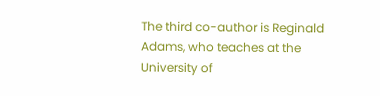The third co-author is Reginald Adams, who teaches at the University of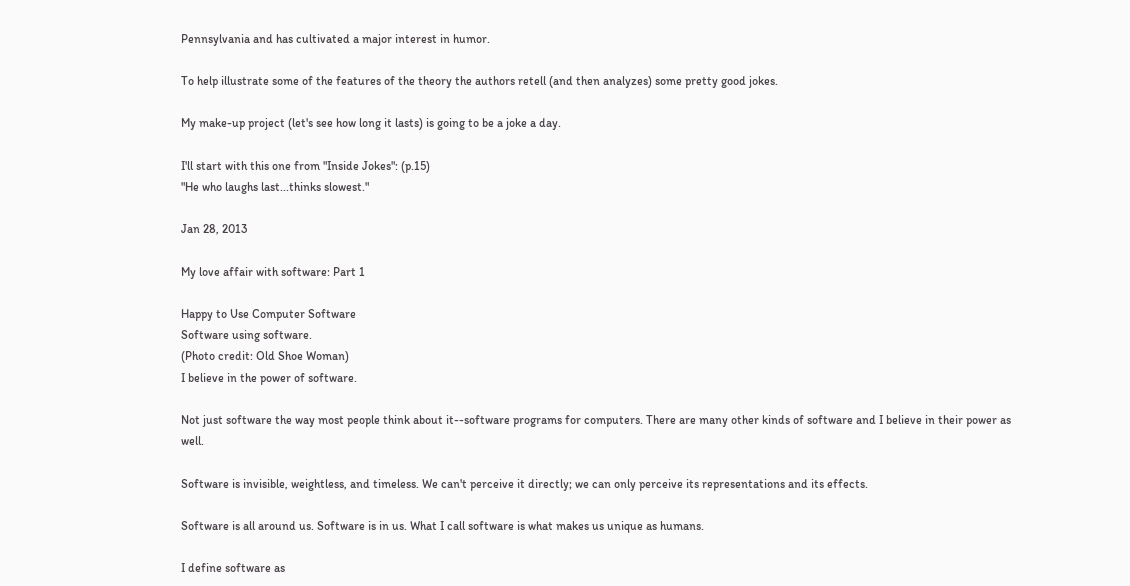Pennsylvania and has cultivated a major interest in humor.

To help illustrate some of the features of the theory the authors retell (and then analyzes) some pretty good jokes.

My make-up project (let's see how long it lasts) is going to be a joke a day.

I'll start with this one from "Inside Jokes": (p.15)
"He who laughs last...thinks slowest."

Jan 28, 2013

My love affair with software: Part 1

Happy to Use Computer Software
Software using software.
(Photo credit: Old Shoe Woman)
I believe in the power of software.

Not just software the way most people think about it--software programs for computers. There are many other kinds of software and I believe in their power as well.

Software is invisible, weightless, and timeless. We can't perceive it directly; we can only perceive its representations and its effects.

Software is all around us. Software is in us. What I call software is what makes us unique as humans.

I define software as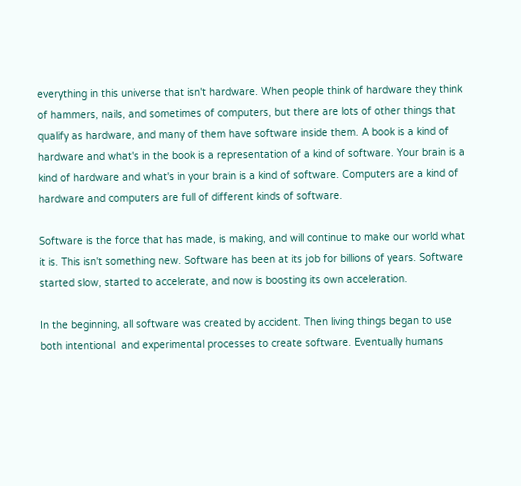everything in this universe that isn't hardware. When people think of hardware they think of hammers, nails, and sometimes of computers, but there are lots of other things that qualify as hardware, and many of them have software inside them. A book is a kind of hardware and what's in the book is a representation of a kind of software. Your brain is a kind of hardware and what's in your brain is a kind of software. Computers are a kind of hardware and computers are full of different kinds of software.

Software is the force that has made, is making, and will continue to make our world what it is. This isn't something new. Software has been at its job for billions of years. Software started slow, started to accelerate, and now is boosting its own acceleration.

In the beginning, all software was created by accident. Then living things began to use both intentional  and experimental processes to create software. Eventually humans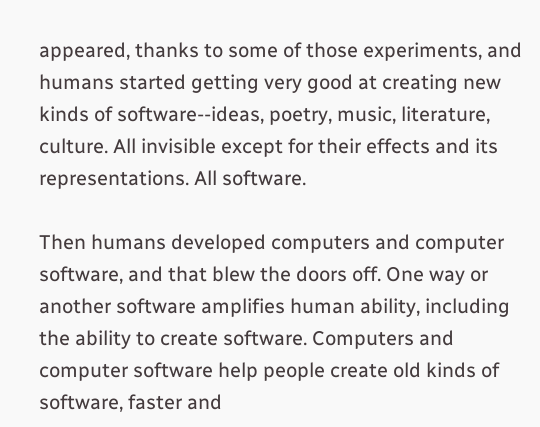appeared, thanks to some of those experiments, and humans started getting very good at creating new kinds of software--ideas, poetry, music, literature, culture. All invisible except for their effects and its representations. All software.

Then humans developed computers and computer software, and that blew the doors off. One way or another software amplifies human ability, including the ability to create software. Computers and computer software help people create old kinds of software, faster and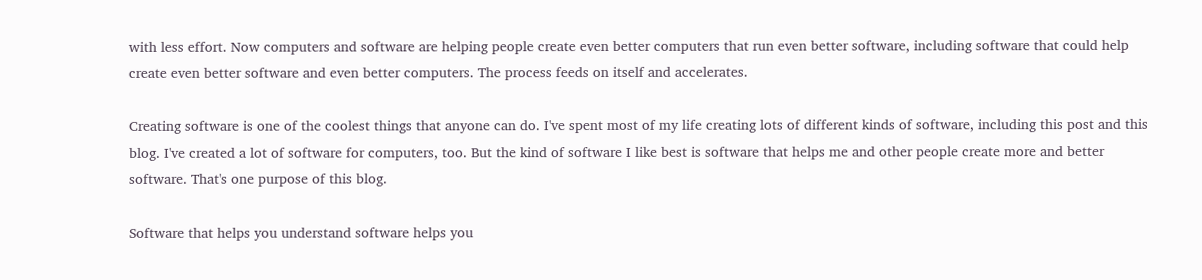with less effort. Now computers and software are helping people create even better computers that run even better software, including software that could help create even better software and even better computers. The process feeds on itself and accelerates.

Creating software is one of the coolest things that anyone can do. I've spent most of my life creating lots of different kinds of software, including this post and this blog. I've created a lot of software for computers, too. But the kind of software I like best is software that helps me and other people create more and better software. That's one purpose of this blog.

Software that helps you understand software helps you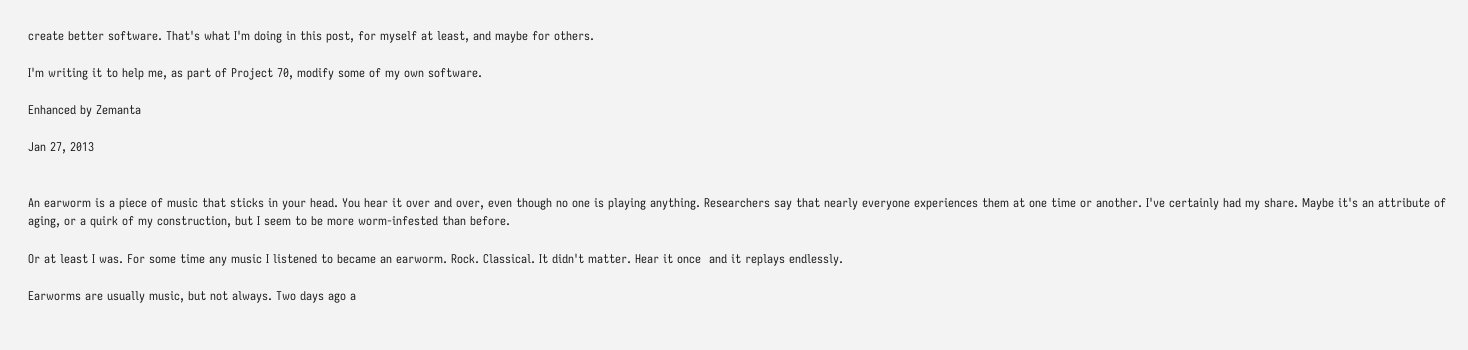create better software. That's what I'm doing in this post, for myself at least, and maybe for others.

I'm writing it to help me, as part of Project 70, modify some of my own software.

Enhanced by Zemanta

Jan 27, 2013


An earworm is a piece of music that sticks in your head. You hear it over and over, even though no one is playing anything. Researchers say that nearly everyone experiences them at one time or another. I've certainly had my share. Maybe it's an attribute of aging, or a quirk of my construction, but I seem to be more worm-infested than before.

Or at least I was. For some time any music I listened to became an earworm. Rock. Classical. It didn't matter. Hear it once  and it replays endlessly.

Earworms are usually music, but not always. Two days ago a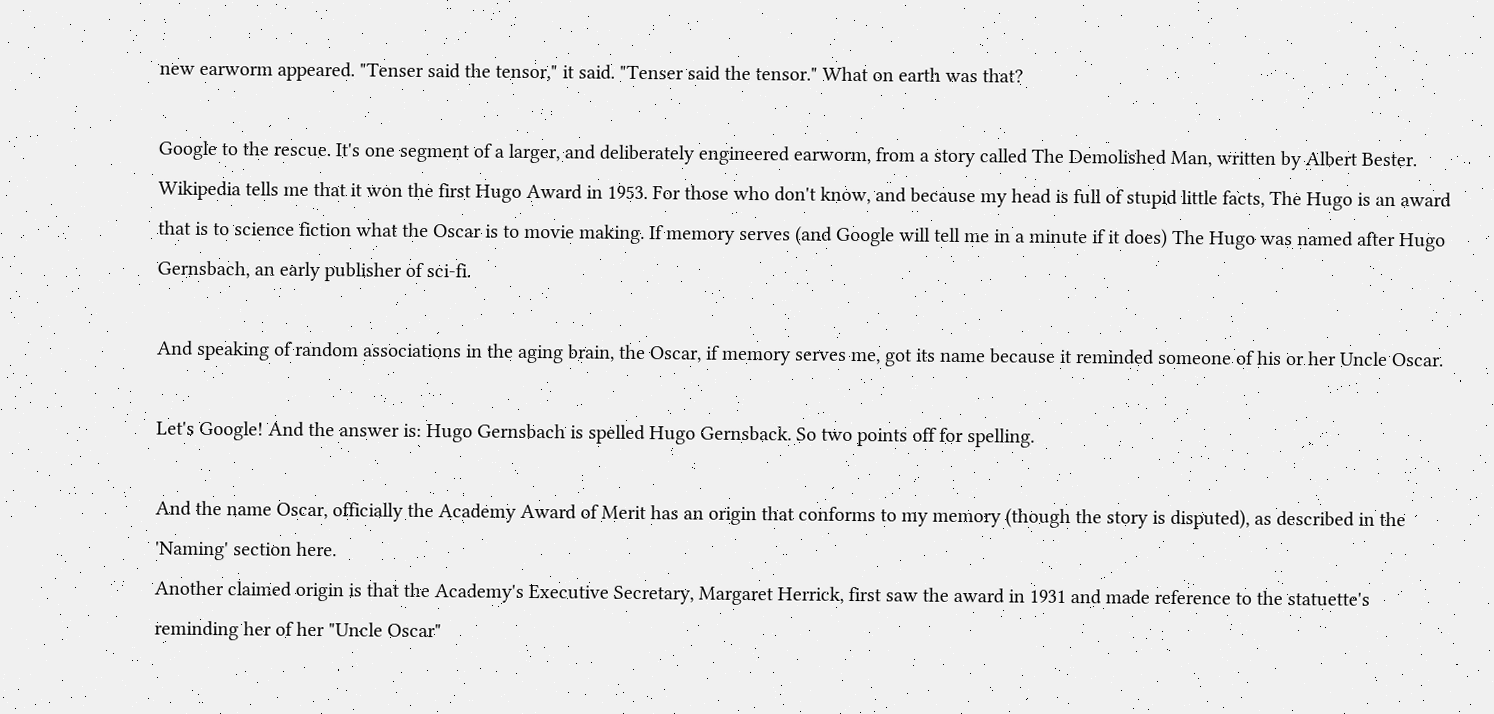new earworm appeared. "Tenser said the tensor," it said. "Tenser said the tensor." What on earth was that?

Google to the rescue. It's one segment of a larger, and deliberately engineered earworm, from a story called The Demolished Man, written by Albert Bester. Wikipedia tells me that it won the first Hugo Award in 1953. For those who don't know, and because my head is full of stupid little facts, The Hugo is an award that is to science fiction what the Oscar is to movie making. If memory serves (and Google will tell me in a minute if it does) The Hugo was named after Hugo Gernsbach, an early publisher of sci-fi.

And speaking of random associations in the aging brain, the Oscar, if memory serves me, got its name because it reminded someone of his or her Uncle Oscar.

Let's Google! And the answer is: Hugo Gernsbach is spelled Hugo Gernsback. So two points off for spelling.

And the name Oscar, officially the Academy Award of Merit has an origin that conforms to my memory (though the story is disputed), as described in the 'Naming' section here.
Another claimed origin is that the Academy's Executive Secretary, Margaret Herrick, first saw the award in 1931 and made reference to the statuette's reminding her of her "Uncle Oscar"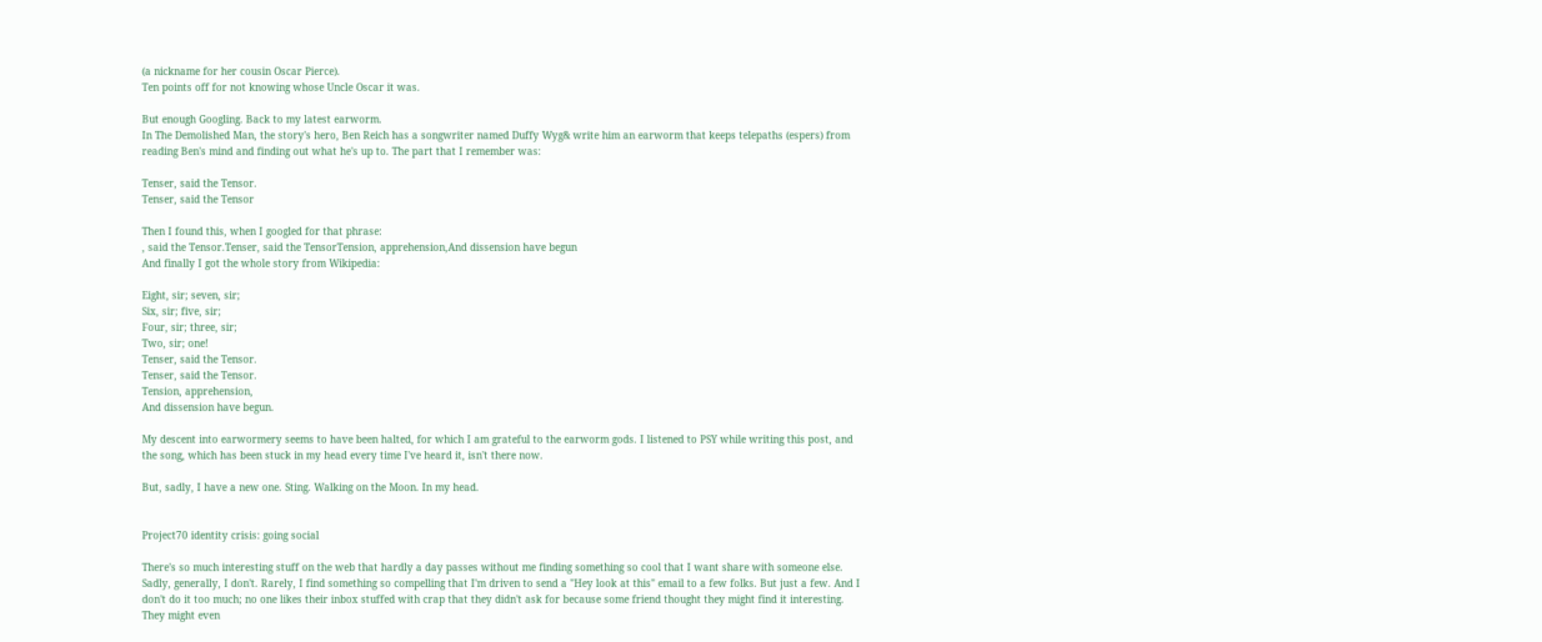(a nickname for her cousin Oscar Pierce).
Ten points off for not knowing whose Uncle Oscar it was.

But enough Googling. Back to my latest earworm.
In The Demolished Man, the story's hero, Ben Reich has a songwriter named Duffy Wyg& write him an earworm that keeps telepaths (espers) from reading Ben's mind and finding out what he's up to. The part that I remember was:

Tenser, said the Tensor.
Tenser, said the Tensor

Then I found this, when I googled for that phrase:
, said the Tensor.Tenser, said the TensorTension, apprehension,And dissension have begun
And finally I got the whole story from Wikipedia:

Eight, sir; seven, sir;
Six, sir; five, sir;
Four, sir; three, sir;
Two, sir; one!
Tenser, said the Tensor.
Tenser, said the Tensor.
Tension, apprehension,
And dissension have begun.

My descent into earwormery seems to have been halted, for which I am grateful to the earworm gods. I listened to PSY while writing this post, and the song, which has been stuck in my head every time I've heard it, isn't there now.

But, sadly, I have a new one. Sting. Walking on the Moon. In my head.


Project70 identity crisis: going social

There's so much interesting stuff on the web that hardly a day passes without me finding something so cool that I want share with someone else. Sadly, generally, I don't. Rarely, I find something so compelling that I'm driven to send a "Hey look at this" email to a few folks. But just a few. And I don't do it too much; no one likes their inbox stuffed with crap that they didn't ask for because some friend thought they might find it interesting. They might even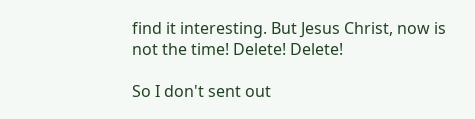find it interesting. But Jesus Christ, now is not the time! Delete! Delete!

So I don't sent out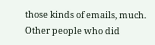those kinds of emails, much. Other people who did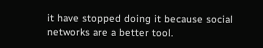it have stopped doing it because social networks are a better tool.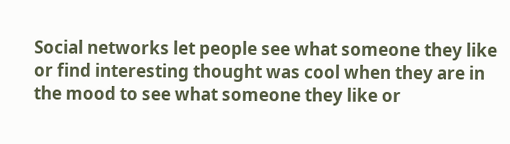Social networks let people see what someone they like or find interesting thought was cool when they are in the mood to see what someone they like or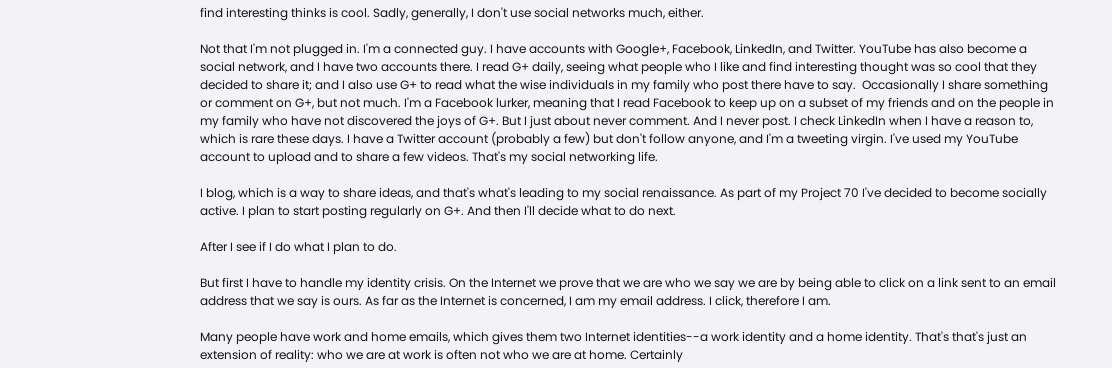find interesting thinks is cool. Sadly, generally, I don't use social networks much, either.

Not that I'm not plugged in. I'm a connected guy. I have accounts with Google+, Facebook, LinkedIn, and Twitter. YouTube has also become a social network, and I have two accounts there. I read G+ daily, seeing what people who I like and find interesting thought was so cool that they decided to share it; and I also use G+ to read what the wise individuals in my family who post there have to say.  Occasionally I share something or comment on G+, but not much. I'm a Facebook lurker, meaning that I read Facebook to keep up on a subset of my friends and on the people in my family who have not discovered the joys of G+. But I just about never comment. And I never post. I check LinkedIn when I have a reason to, which is rare these days. I have a Twitter account (probably a few) but don't follow anyone, and I'm a tweeting virgin. I've used my YouTube account to upload and to share a few videos. That's my social networking life.

I blog, which is a way to share ideas, and that's what's leading to my social renaissance. As part of my Project 70 I've decided to become socially active. I plan to start posting regularly on G+. And then I'll decide what to do next.

After I see if I do what I plan to do.

But first I have to handle my identity crisis. On the Internet we prove that we are who we say we are by being able to click on a link sent to an email address that we say is ours. As far as the Internet is concerned, I am my email address. I click, therefore I am.

Many people have work and home emails, which gives them two Internet identities--a work identity and a home identity. That's that's just an extension of reality: who we are at work is often not who we are at home. Certainly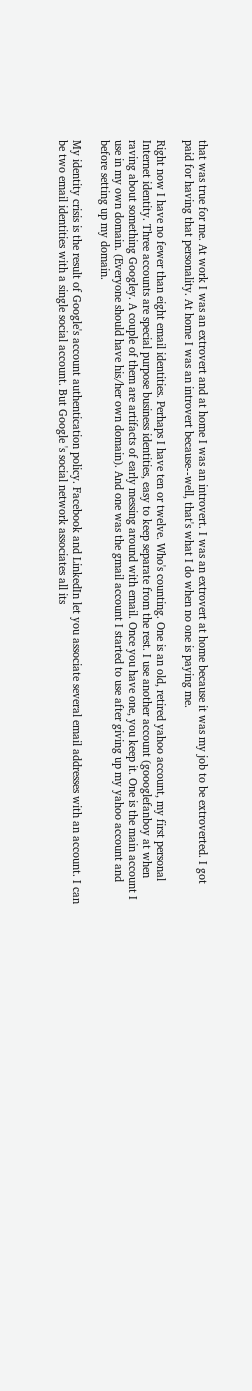that was true for me. At work I was an extrovert and at home I was an introvert. I was an extrovert at home because it was my job to be extroverted. I got paid for having that personality. At home I was an introvert because--well, that's what I do when no one is paying me.

Right now I have no fewer than eight email identities. Perhaps I have ten or twelve. Who's counting. One is an old, retired yahoo account, my first personal Internet identity. Three accounts are special purpose business identities, easy to keep separate from the rest. I use another account (goooglefanboy at when raving about something Googley. A couple of them are artifacts of early messing around with email. Once you have one, you keep it. One is the main account I use in my own domain. (Everyone should have his/her own domain). And one was the gmail account I started to use after giving up my yahoo account and before setting up my domain.

My identity crisis is the result of Google's account authentication policy. Facebook and LinkedIn let you associate several email addresses with an account. I can be two email identities with a single social account. But Google 's social network associates all its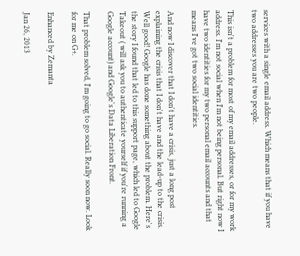services with a single email address. Which means that if you have two addresses you are two people.

This isn't a problem for most of my email addresses, or for my work address. I'm not social when I'm not being personal. But right now I have two identities for my two personal email accounts and that means I've got two social identities.

And now I discover that I don't have a crisis, just a long post explaining the crisis that I don't have and the lead-up to the crisis. Well good! Google has done something about the problem. Here's the story I found that led to this support page, which led to Google Takeout ( will ask you to authenticate yourself if you're running a Google account) and Google's Data Liberation Front.

That problem solved, I'm going to go social. Really soon now. Look for me on G+.

Enhanced by Zemanta

Jan 26, 2013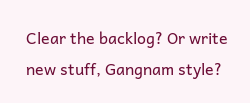Clear the backlog? Or write new stuff, Gangnam style?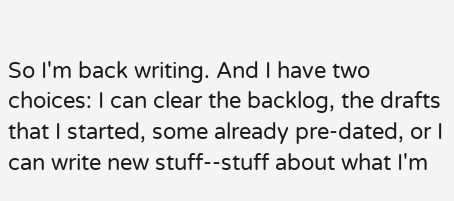So I'm back writing. And I have two choices: I can clear the backlog, the drafts that I started, some already pre-dated, or I can write new stuff--stuff about what I'm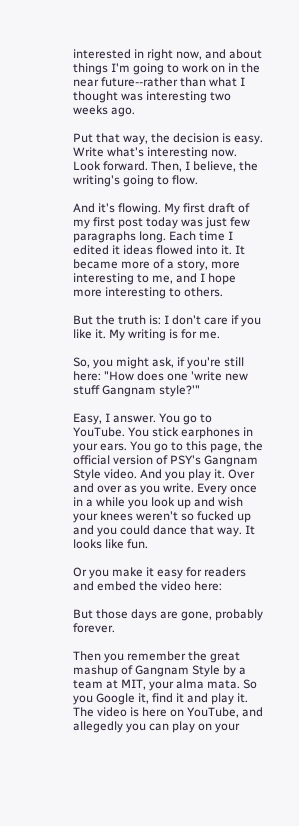interested in right now, and about things I'm going to work on in the near future--rather than what I thought was interesting two weeks ago.

Put that way, the decision is easy. Write what's interesting now. Look forward. Then, I believe, the writing's going to flow.

And it's flowing. My first draft of my first post today was just few paragraphs long. Each time I edited it ideas flowed into it. It became more of a story, more interesting to me, and I hope more interesting to others.

But the truth is: I don't care if you like it. My writing is for me.

So, you might ask, if you're still here: "How does one 'write new stuff Gangnam style?'"

Easy, I answer. You go to YouTube. You stick earphones in your ears. You go to this page, the official version of PSY's Gangnam Style video. And you play it. Over and over as you write. Every once in a while you look up and wish your knees weren't so fucked up and you could dance that way. It looks like fun.

Or you make it easy for readers and embed the video here:

But those days are gone, probably forever.

Then you remember the great mashup of Gangnam Style by a team at MIT, your alma mata. So you Google it, find it and play it. The video is here on YouTube, and allegedly you can play on your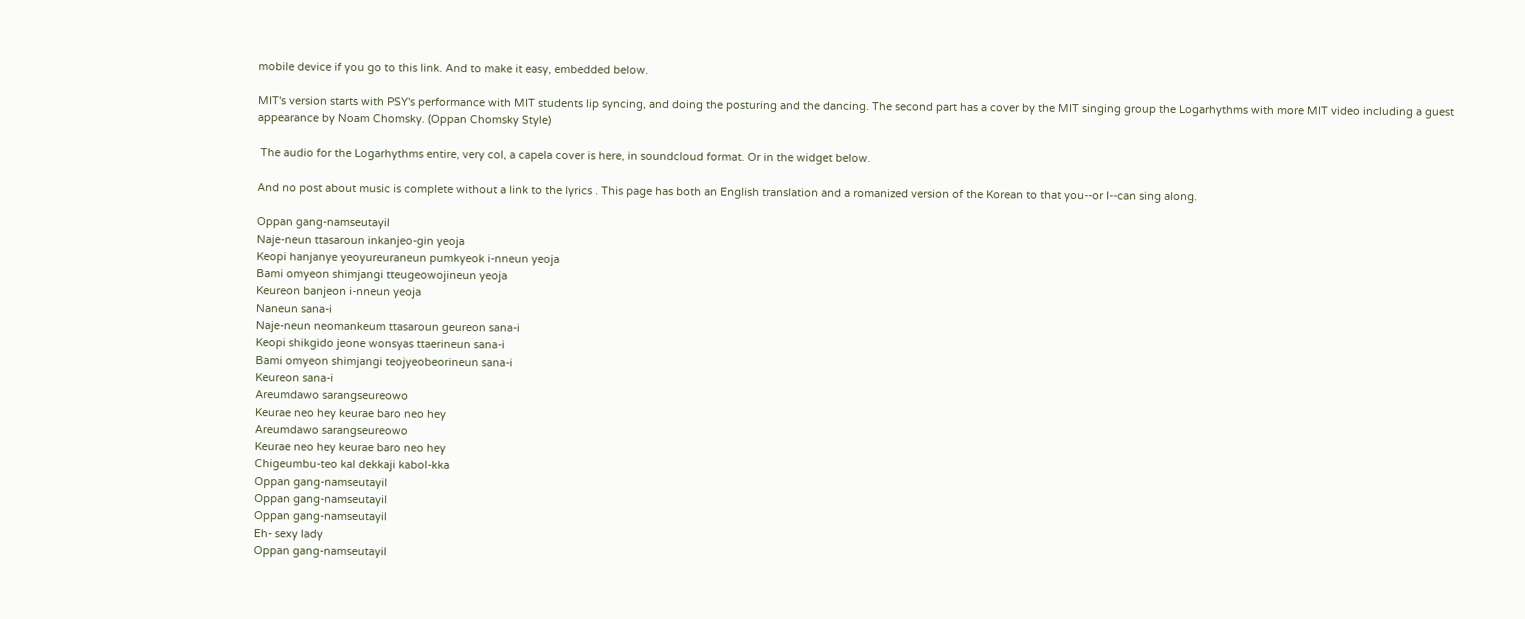mobile device if you go to this link. And to make it easy, embedded below.

MIT's version starts with PSY's performance with MIT students lip syncing, and doing the posturing and the dancing. The second part has a cover by the MIT singing group the Logarhythms with more MIT video including a guest appearance by Noam Chomsky. (Oppan Chomsky Style)

 The audio for the Logarhythms entire, very col, a capela cover is here, in soundcloud format. Or in the widget below.

And no post about music is complete without a link to the lyrics . This page has both an English translation and a romanized version of the Korean to that you--or I--can sing along.

Oppan gang-namseutayil
Naje-neun ttasaroun inkanjeo-gin yeoja
Keopi hanjanye yeoyureuraneun pumkyeok i-nneun yeoja
Bami omyeon shimjangi tteugeowojineun yeoja
Keureon banjeon i-nneun yeoja
Naneun sana-i
Naje-neun neomankeum ttasaroun geureon sana-i
Keopi shikgido jeone wonsyas ttaerineun sana-i
Bami omyeon shimjangi teojyeobeorineun sana-i
Keureon sana-i
Areumdawo sarangseureowo
Keurae neo hey keurae baro neo hey
Areumdawo sarangseureowo
Keurae neo hey keurae baro neo hey
Chigeumbu-teo kal dekkaji kabol-kka
Oppan gang-namseutayil
Oppan gang-namseutayil
Oppan gang-namseutayil
Eh- sexy lady
Oppan gang-namseutayil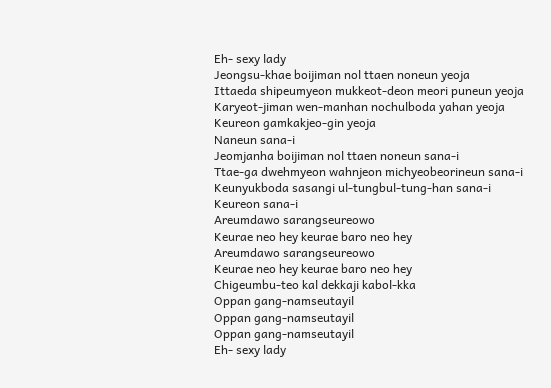Eh- sexy lady
Jeongsu-khae boijiman nol ttaen noneun yeoja
Ittaeda shipeumyeon mukkeot-deon meori puneun yeoja
Karyeot-jiman wen-manhan nochulboda yahan yeoja
Keureon gamkakjeo-gin yeoja
Naneun sana-i
Jeomjanha boijiman nol ttaen noneun sana-i
Ttae-ga dwehmyeon wahnjeon michyeobeorineun sana-i
Keunyukboda sasangi ul-tungbul-tung-han sana-i
Keureon sana-i
Areumdawo sarangseureowo
Keurae neo hey keurae baro neo hey
Areumdawo sarangseureowo
Keurae neo hey keurae baro neo hey
Chigeumbu-teo kal dekkaji kabol-kka
Oppan gang-namseutayil
Oppan gang-namseutayil
Oppan gang-namseutayil
Eh- sexy lady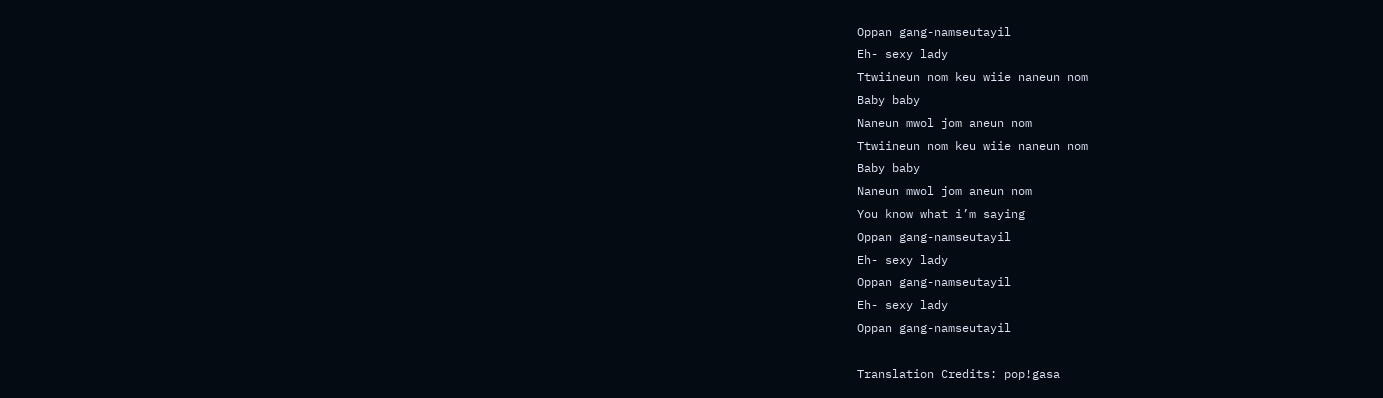Oppan gang-namseutayil
Eh- sexy lady
Ttwiineun nom keu wiie naneun nom
Baby baby
Naneun mwol jom aneun nom
Ttwiineun nom keu wiie naneun nom
Baby baby
Naneun mwol jom aneun nom
You know what i’m saying
Oppan gang-namseutayil
Eh- sexy lady
Oppan gang-namseutayil
Eh- sexy lady
Oppan gang-namseutayil

Translation Credits: pop!gasa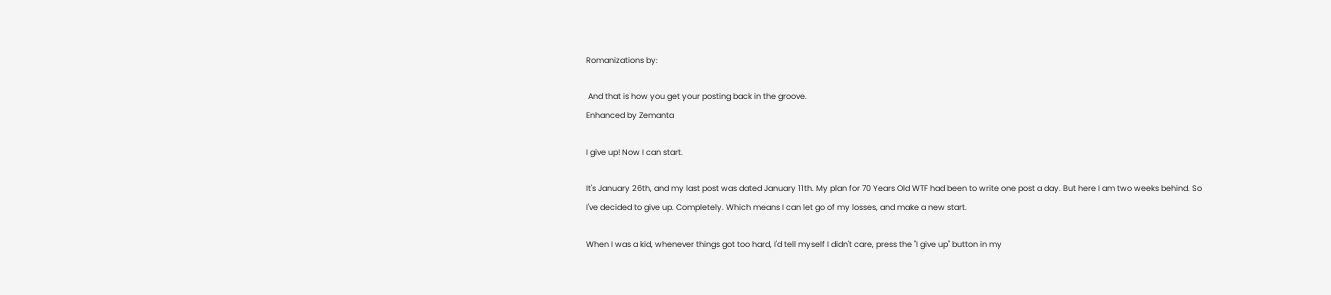Romanizations by:

 And that is how you get your posting back in the groove.
Enhanced by Zemanta

I give up! Now I can start.

It's January 26th, and my last post was dated January 11th. My plan for 70 Years Old WTF had been to write one post a day. But here I am two weeks behind. So I've decided to give up. Completely. Which means I can let go of my losses, and make a new start.

When I was a kid, whenever things got too hard, I'd tell myself I didn't care, press the "I give up" button in my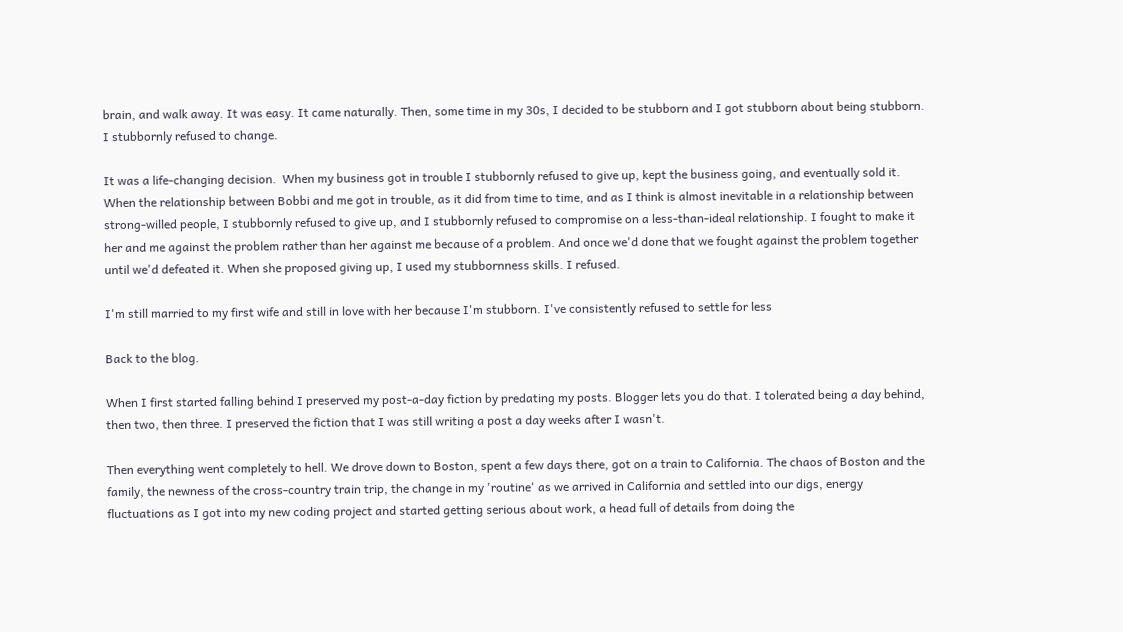brain, and walk away. It was easy. It came naturally. Then, some time in my 30s, I decided to be stubborn and I got stubborn about being stubborn. I stubbornly refused to change.

It was a life-changing decision.  When my business got in trouble I stubbornly refused to give up, kept the business going, and eventually sold it. When the relationship between Bobbi and me got in trouble, as it did from time to time, and as I think is almost inevitable in a relationship between strong-willed people, I stubbornly refused to give up, and I stubbornly refused to compromise on a less-than-ideal relationship. I fought to make it her and me against the problem rather than her against me because of a problem. And once we'd done that we fought against the problem together until we'd defeated it. When she proposed giving up, I used my stubbornness skills. I refused.

I'm still married to my first wife and still in love with her because I'm stubborn. I've consistently refused to settle for less

Back to the blog.

When I first started falling behind I preserved my post-a-day fiction by predating my posts. Blogger lets you do that. I tolerated being a day behind, then two, then three. I preserved the fiction that I was still writing a post a day weeks after I wasn't.

Then everything went completely to hell. We drove down to Boston, spent a few days there, got on a train to California. The chaos of Boston and the family, the newness of the cross-country train trip, the change in my 'routine' as we arrived in California and settled into our digs, energy fluctuations as I got into my new coding project and started getting serious about work, a head full of details from doing the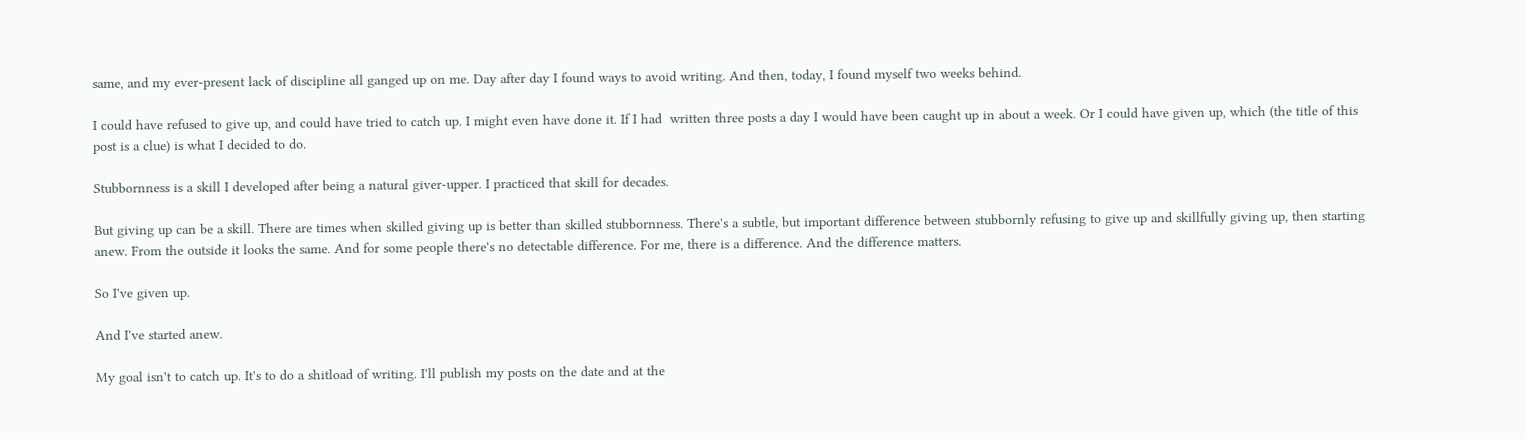same, and my ever-present lack of discipline all ganged up on me. Day after day I found ways to avoid writing. And then, today, I found myself two weeks behind.

I could have refused to give up, and could have tried to catch up. I might even have done it. If I had  written three posts a day I would have been caught up in about a week. Or I could have given up, which (the title of this post is a clue) is what I decided to do.

Stubbornness is a skill I developed after being a natural giver-upper. I practiced that skill for decades.

But giving up can be a skill. There are times when skilled giving up is better than skilled stubbornness. There's a subtle, but important difference between stubbornly refusing to give up and skillfully giving up, then starting anew. From the outside it looks the same. And for some people there's no detectable difference. For me, there is a difference. And the difference matters.

So I've given up.

And I've started anew.

My goal isn't to catch up. It's to do a shitload of writing. I'll publish my posts on the date and at the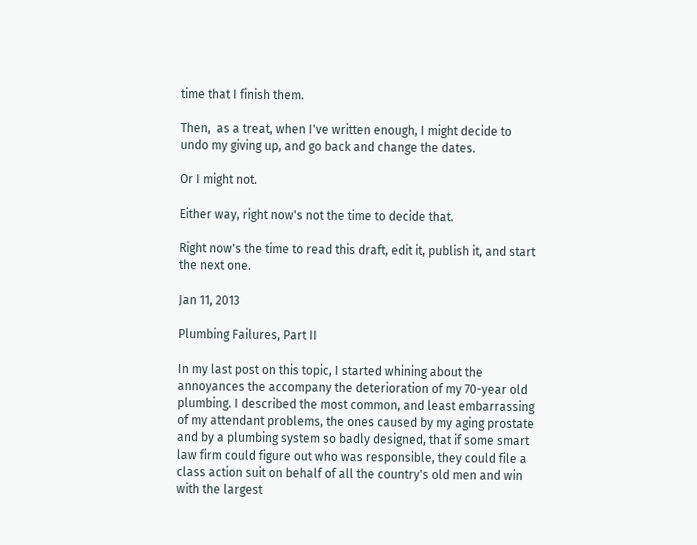time that I finish them.

Then,  as a treat, when I've written enough, I might decide to undo my giving up, and go back and change the dates.

Or I might not.

Either way, right now's not the time to decide that.

Right now's the time to read this draft, edit it, publish it, and start the next one.

Jan 11, 2013

Plumbing Failures, Part II

In my last post on this topic, I started whining about the annoyances the accompany the deterioration of my 70-year old plumbing. I described the most common, and least embarrassing of my attendant problems, the ones caused by my aging prostate and by a plumbing system so badly designed, that if some smart law firm could figure out who was responsible, they could file a class action suit on behalf of all the country's old men and win with the largest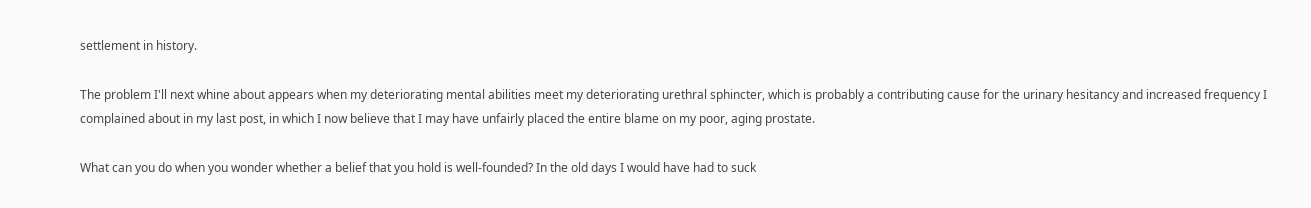settlement in history.

The problem I'll next whine about appears when my deteriorating mental abilities meet my deteriorating urethral sphincter, which is probably a contributing cause for the urinary hesitancy and increased frequency I complained about in my last post, in which I now believe that I may have unfairly placed the entire blame on my poor, aging prostate.

What can you do when you wonder whether a belief that you hold is well-founded? In the old days I would have had to suck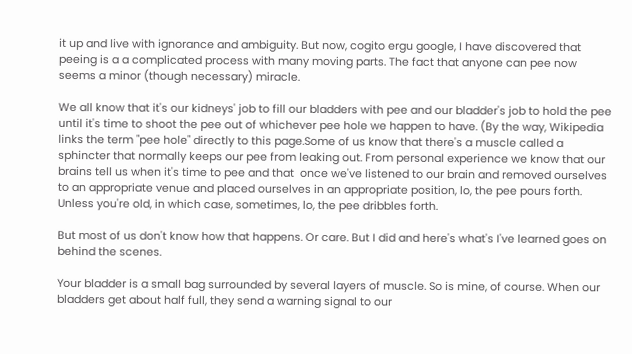it up and live with ignorance and ambiguity. But now, cogito ergu google, I have discovered that peeing is a a complicated process with many moving parts. The fact that anyone can pee now seems a minor (though necessary) miracle.

We all know that it's our kidneys' job to fill our bladders with pee and our bladder's job to hold the pee until it's time to shoot the pee out of whichever pee hole we happen to have. (By the way, Wikipedia links the term "pee hole" directly to this page.Some of us know that there's a muscle called a sphincter that normally keeps our pee from leaking out. From personal experience we know that our brains tell us when it's time to pee and that  once we've listened to our brain and removed ourselves to an appropriate venue and placed ourselves in an appropriate position, lo, the pee pours forth. Unless you're old, in which case, sometimes, lo, the pee dribbles forth.

But most of us don't know how that happens. Or care. But I did and here's what's I've learned goes on behind the scenes.

Your bladder is a small bag surrounded by several layers of muscle. So is mine, of course. When our bladders get about half full, they send a warning signal to our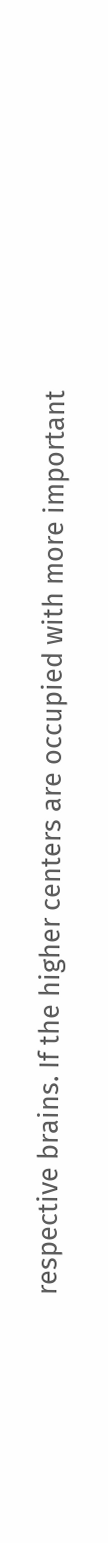respective brains. If the higher centers are occupied with more important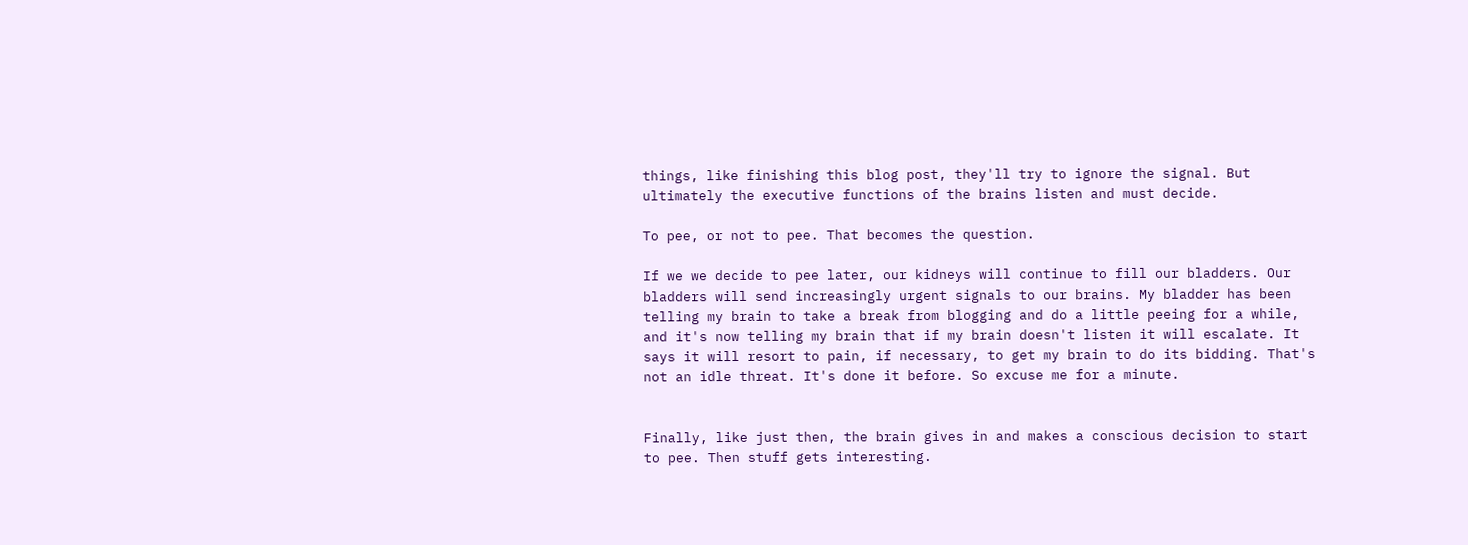things, like finishing this blog post, they'll try to ignore the signal. But ultimately the executive functions of the brains listen and must decide.

To pee, or not to pee. That becomes the question.

If we we decide to pee later, our kidneys will continue to fill our bladders. Our bladders will send increasingly urgent signals to our brains. My bladder has been telling my brain to take a break from blogging and do a little peeing for a while, and it's now telling my brain that if my brain doesn't listen it will escalate. It says it will resort to pain, if necessary, to get my brain to do its bidding. That's not an idle threat. It's done it before. So excuse me for a minute.


Finally, like just then, the brain gives in and makes a conscious decision to start to pee. Then stuff gets interesting.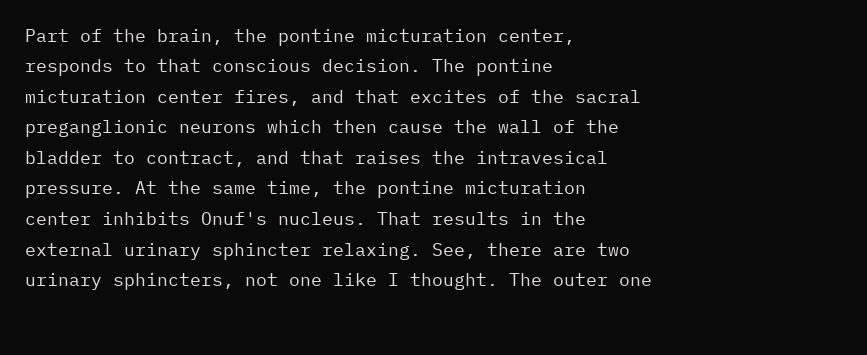Part of the brain, the pontine micturation center, responds to that conscious decision. The pontine micturation center fires, and that excites of the sacral preganglionic neurons which then cause the wall of the bladder to contract, and that raises the intravesical pressure. At the same time, the pontine micturation center inhibits Onuf's nucleus. That results in the external urinary sphincter relaxing. See, there are two urinary sphincters, not one like I thought. The outer one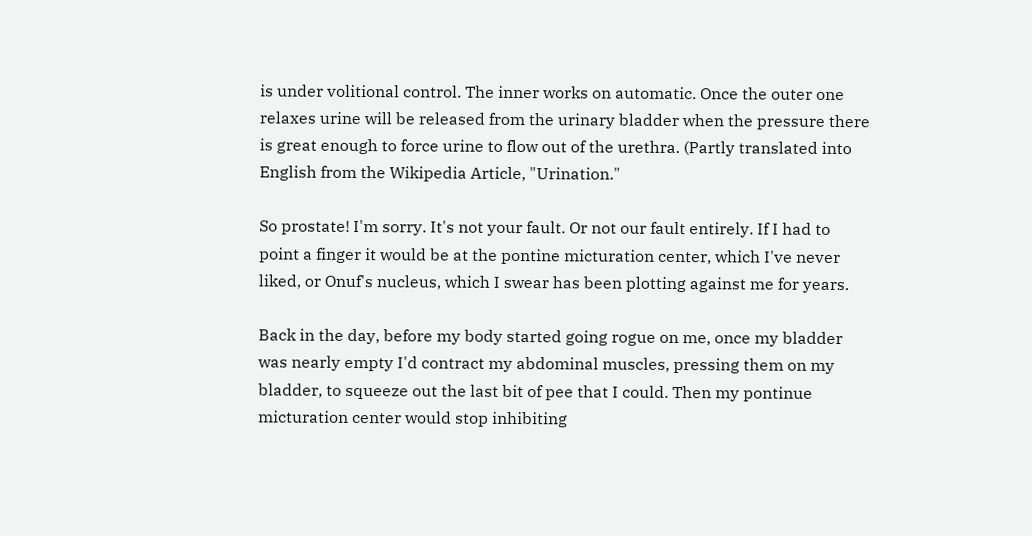is under volitional control. The inner works on automatic. Once the outer one relaxes urine will be released from the urinary bladder when the pressure there is great enough to force urine to flow out of the urethra. (Partly translated into English from the Wikipedia Article, "Urination."

So prostate! I'm sorry. It's not your fault. Or not our fault entirely. If I had to point a finger it would be at the pontine micturation center, which I've never liked, or Onuf's nucleus, which I swear has been plotting against me for years.

Back in the day, before my body started going rogue on me, once my bladder was nearly empty I'd contract my abdominal muscles, pressing them on my bladder, to squeeze out the last bit of pee that I could. Then my pontinue micturation center would stop inhibiting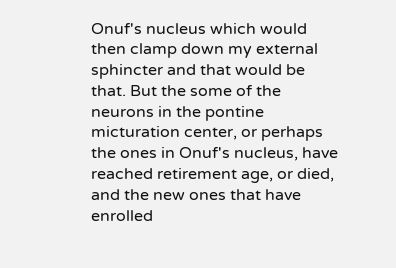Onuf's nucleus which would then clamp down my external sphincter and that would be that. But the some of the neurons in the pontine micturation center, or perhaps the ones in Onuf's nucleus, have reached retirement age, or died, and the new ones that have enrolled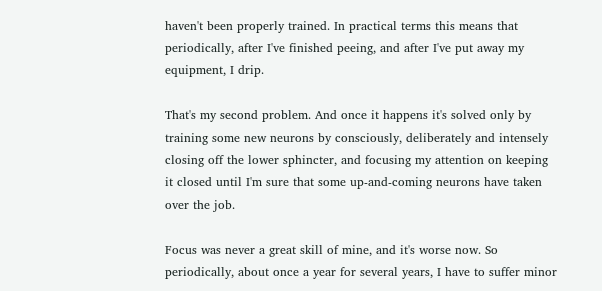haven't been properly trained. In practical terms this means that periodically, after I've finished peeing, and after I've put away my equipment, I drip.

That's my second problem. And once it happens it's solved only by training some new neurons by consciously, deliberately and intensely closing off the lower sphincter, and focusing my attention on keeping it closed until I'm sure that some up-and-coming neurons have taken over the job.

Focus was never a great skill of mine, and it's worse now. So periodically, about once a year for several years, I have to suffer minor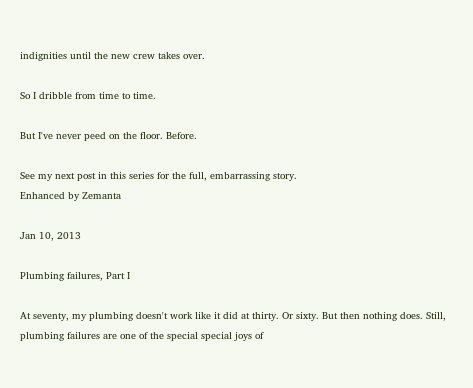indignities until the new crew takes over.

So I dribble from time to time.

But I've never peed on the floor. Before.

See my next post in this series for the full, embarrassing story.
Enhanced by Zemanta

Jan 10, 2013

Plumbing failures, Part I

At seventy, my plumbing doesn't work like it did at thirty. Or sixty. But then nothing does. Still, plumbing failures are one of the special special joys of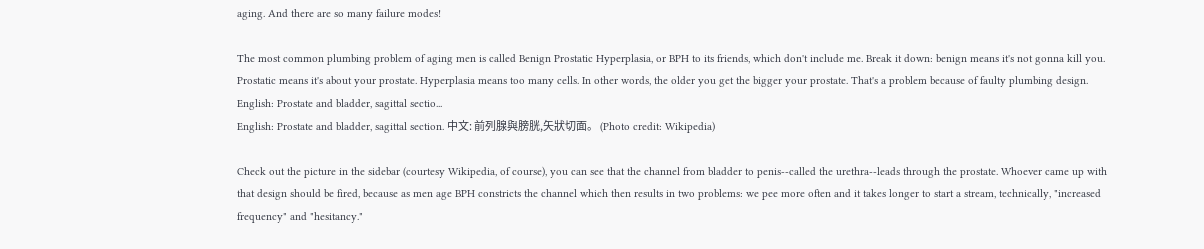aging. And there are so many failure modes!

The most common plumbing problem of aging men is called Benign Prostatic Hyperplasia, or BPH to its friends, which don't include me. Break it down: benign means it's not gonna kill you. Prostatic means it's about your prostate. Hyperplasia means too many cells. In other words, the older you get the bigger your prostate. That's a problem because of faulty plumbing design.
English: Prostate and bladder, sagittal sectio...
English: Prostate and bladder, sagittal section. 中文: 前列腺與膀胱,矢狀切面。 (Photo credit: Wikipedia)

Check out the picture in the sidebar (courtesy Wikipedia, of course), you can see that the channel from bladder to penis--called the urethra--leads through the prostate. Whoever came up with that design should be fired, because as men age BPH constricts the channel which then results in two problems: we pee more often and it takes longer to start a stream, technically, "increased frequency" and "hesitancy."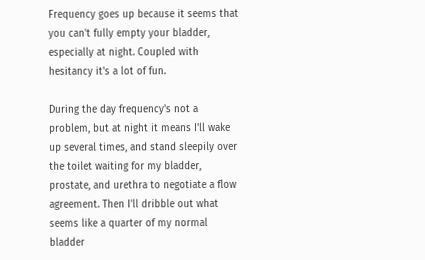Frequency goes up because it seems that you can't fully empty your bladder, especially at night. Coupled with hesitancy it's a lot of fun.

During the day frequency's not a problem, but at night it means I'll wake up several times, and stand sleepily over the toilet waiting for my bladder, prostate, and urethra to negotiate a flow agreement. Then I'll dribble out what seems like a quarter of my normal bladder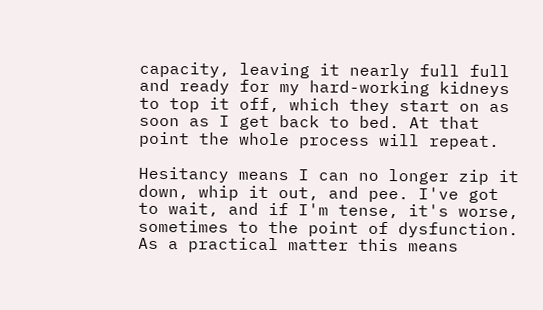capacity, leaving it nearly full full and ready for my hard-working kidneys to top it off, which they start on as soon as I get back to bed. At that point the whole process will repeat.

Hesitancy means I can no longer zip it down, whip it out, and pee. I've got to wait, and if I'm tense, it's worse, sometimes to the point of dysfunction. As a practical matter this means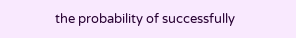the probability of successfully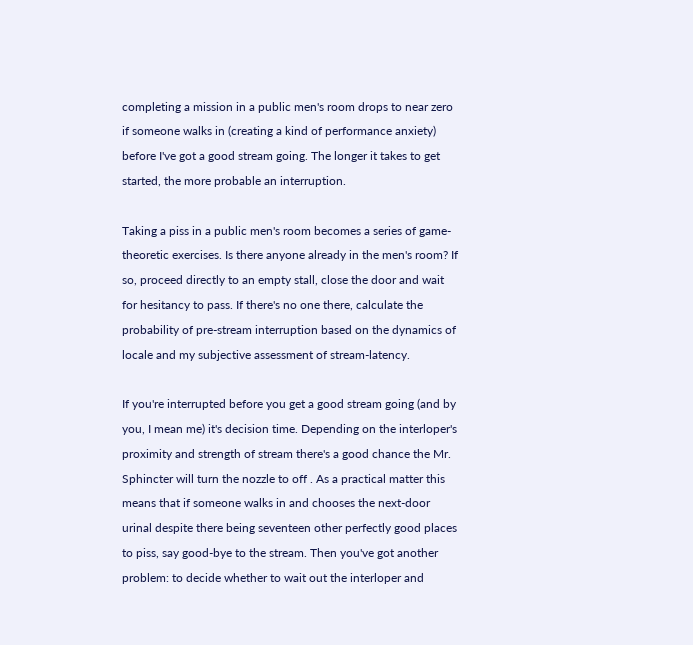completing a mission in a public men's room drops to near zero if someone walks in (creating a kind of performance anxiety) before I've got a good stream going. The longer it takes to get started, the more probable an interruption.

Taking a piss in a public men's room becomes a series of game-theoretic exercises. Is there anyone already in the men's room? If so, proceed directly to an empty stall, close the door and wait for hesitancy to pass. If there's no one there, calculate the probability of pre-stream interruption based on the dynamics of locale and my subjective assessment of stream-latency.

If you're interrupted before you get a good stream going (and by you, I mean me) it's decision time. Depending on the interloper's proximity and strength of stream there's a good chance the Mr. Sphincter will turn the nozzle to off . As a practical matter this means that if someone walks in and chooses the next-door urinal despite there being seventeen other perfectly good places to piss, say good-bye to the stream. Then you've got another problem: to decide whether to wait out the interloper and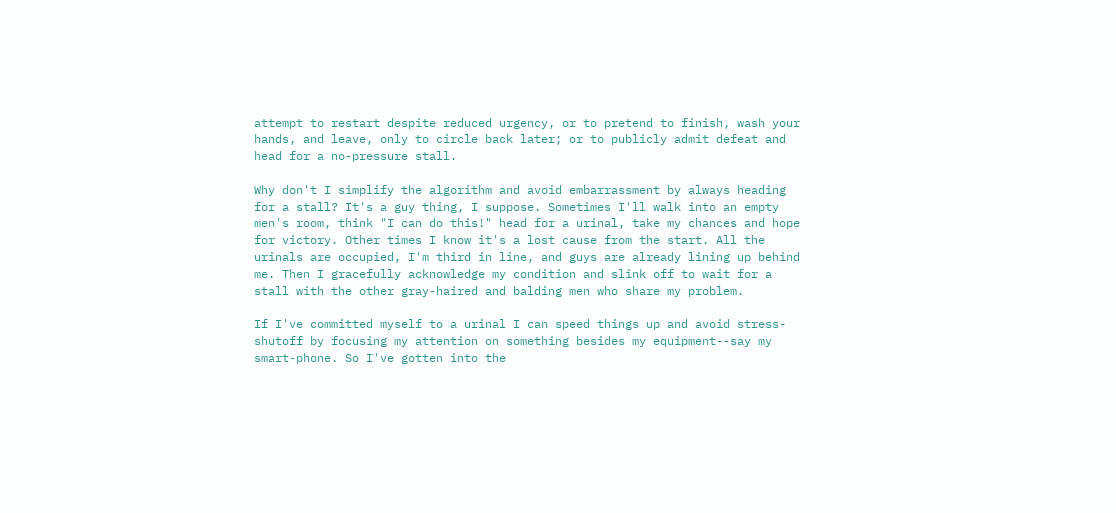attempt to restart despite reduced urgency, or to pretend to finish, wash your hands, and leave, only to circle back later; or to publicly admit defeat and head for a no-pressure stall.

Why don't I simplify the algorithm and avoid embarrassment by always heading for a stall? It's a guy thing, I suppose. Sometimes I'll walk into an empty men's room, think "I can do this!" head for a urinal, take my chances and hope for victory. Other times I know it's a lost cause from the start. All the urinals are occupied, I'm third in line, and guys are already lining up behind me. Then I gracefully acknowledge my condition and slink off to wait for a stall with the other gray-haired and balding men who share my problem.

If I've committed myself to a urinal I can speed things up and avoid stress-shutoff by focusing my attention on something besides my equipment--say my smart-phone. So I've gotten into the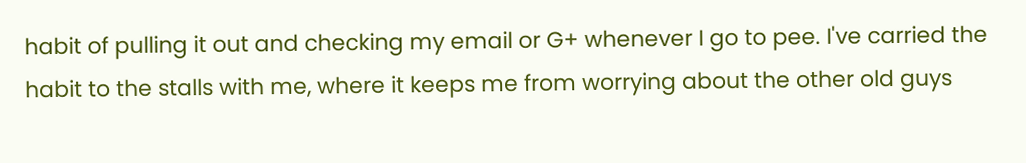habit of pulling it out and checking my email or G+ whenever I go to pee. I've carried the habit to the stalls with me, where it keeps me from worrying about the other old guys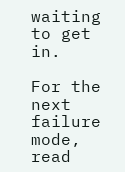waiting to get in.

For the next failure mode, read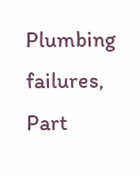Plumbing failures, Part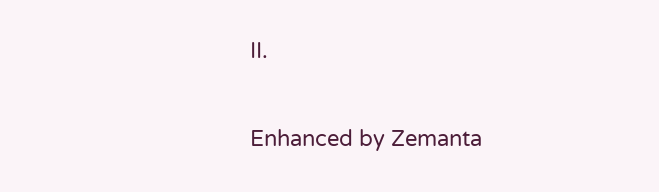II.

Enhanced by Zemanta